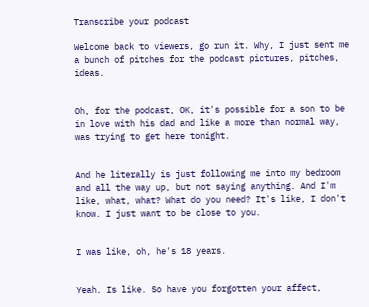Transcribe your podcast

Welcome back to viewers, go run it. Why, I just sent me a bunch of pitches for the podcast pictures, pitches, ideas.


Oh, for the podcast, OK, it's possible for a son to be in love with his dad and like a more than normal way, was trying to get here tonight.


And he literally is just following me into my bedroom and all the way up, but not saying anything. And I'm like, what, what? What do you need? It's like, I don't know. I just want to be close to you.


I was like, oh, he's 18 years.


Yeah. Is like. So have you forgotten your affect,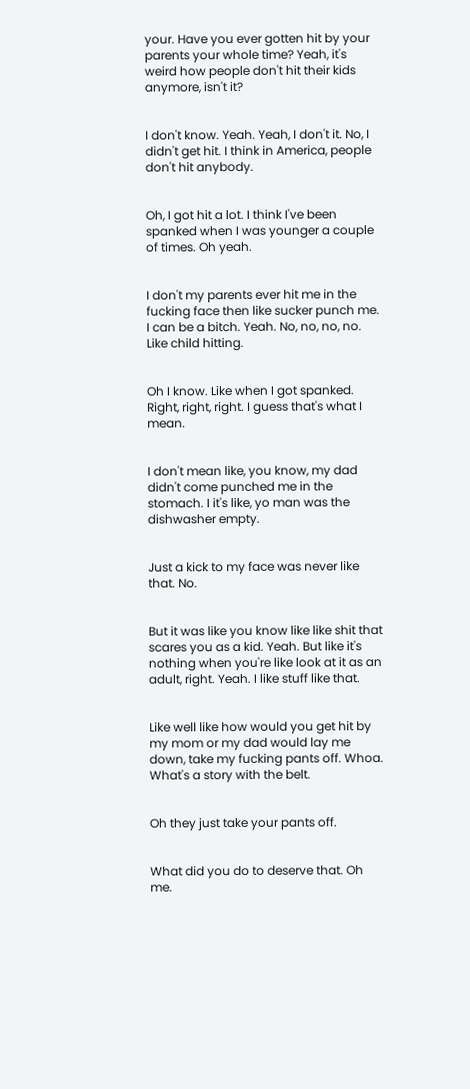your. Have you ever gotten hit by your parents your whole time? Yeah, it's weird how people don't hit their kids anymore, isn't it?


I don't know. Yeah. Yeah, I don't it. No, I didn't get hit. I think in America, people don't hit anybody.


Oh, I got hit a lot. I think I've been spanked when I was younger a couple of times. Oh yeah.


I don't my parents ever hit me in the fucking face then like sucker punch me. I can be a bitch. Yeah. No, no, no, no. Like child hitting.


Oh I know. Like when I got spanked. Right, right, right. I guess that's what I mean.


I don't mean like, you know, my dad didn't come punched me in the stomach. I it's like, yo man was the dishwasher empty.


Just a kick to my face was never like that. No.


But it was like you know like like shit that scares you as a kid. Yeah. But like it's nothing when you're like look at it as an adult, right. Yeah. I like stuff like that.


Like well like how would you get hit by my mom or my dad would lay me down, take my fucking pants off. Whoa. What's a story with the belt.


Oh they just take your pants off.


What did you do to deserve that. Oh me.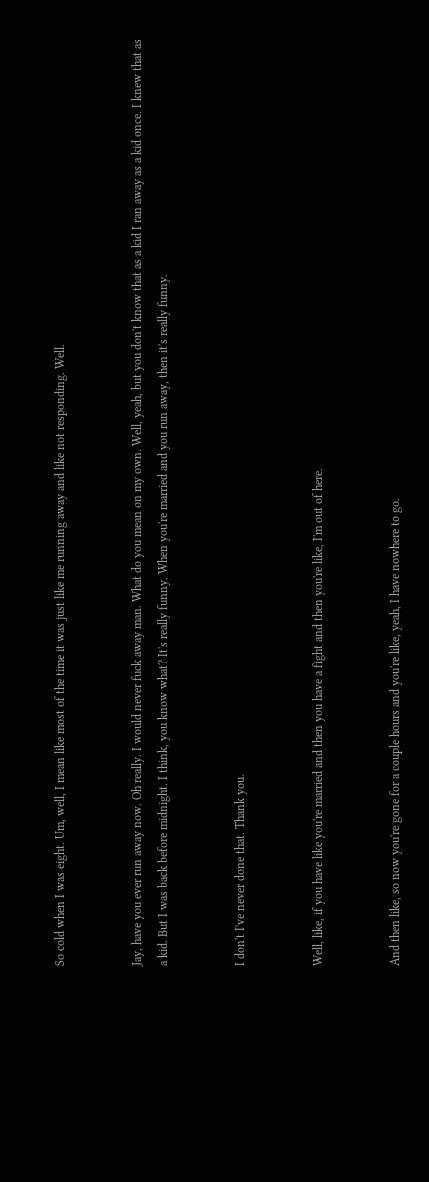So cold when I was eight. Um, well, I mean like most of the time it was just like me running away and like not responding. Well.


Jay, have you ever run away now. Oh really. I would never fuck away man. What do you mean on my own. Well, yeah, but you don't know that as a kid I ran away as a kid once. I knew that as a kid. But I was back before midnight. I think, you know what? It's really funny. When you're married and you run away, then it's really funny.


I don't I've never done that. Thank you.


Well, like, if you have like you're married and then you have a fight and then you're like, I'm out of here.


And then like, so now you're gone for a couple hours and you're like, yeah, I have nowhere to go.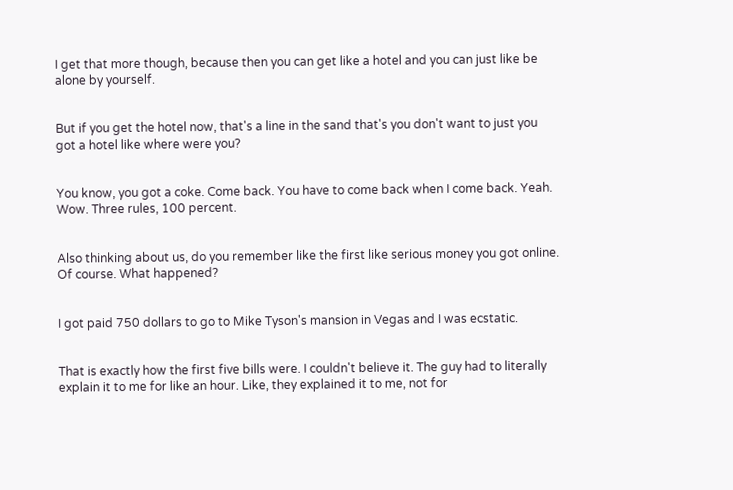I get that more though, because then you can get like a hotel and you can just like be alone by yourself.


But if you get the hotel now, that's a line in the sand that's you don't want to just you got a hotel like where were you?


You know, you got a coke. Come back. You have to come back when I come back. Yeah. Wow. Three rules, 100 percent.


Also thinking about us, do you remember like the first like serious money you got online. Of course. What happened?


I got paid 750 dollars to go to Mike Tyson's mansion in Vegas and I was ecstatic.


That is exactly how the first five bills were. I couldn't believe it. The guy had to literally explain it to me for like an hour. Like, they explained it to me, not for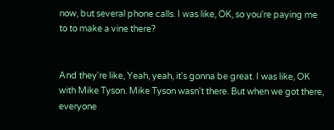now, but several phone calls. I was like, OK, so you're paying me to to make a vine there?


And they're like, Yeah, yeah, it's gonna be great. I was like, OK with Mike Tyson. Mike Tyson wasn't there. But when we got there, everyone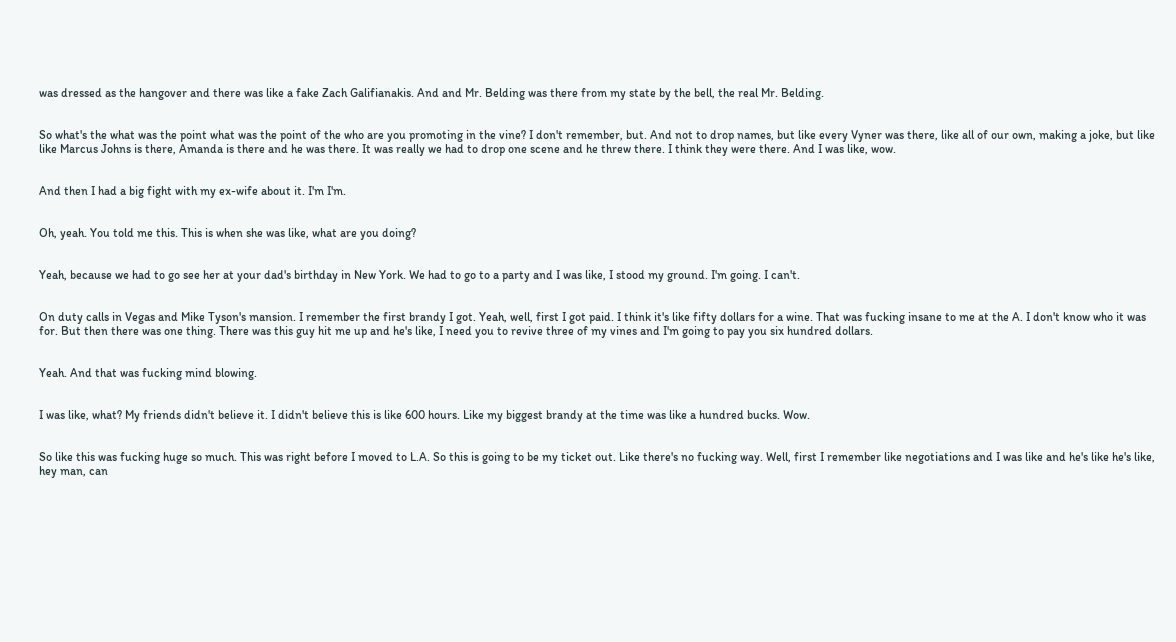was dressed as the hangover and there was like a fake Zach Galifianakis. And and Mr. Belding was there from my state by the bell, the real Mr. Belding.


So what's the what was the point what was the point of the who are you promoting in the vine? I don't remember, but. And not to drop names, but like every Vyner was there, like all of our own, making a joke, but like like Marcus Johns is there, Amanda is there and he was there. It was really we had to drop one scene and he threw there. I think they were there. And I was like, wow.


And then I had a big fight with my ex-wife about it. I'm I'm.


Oh, yeah. You told me this. This is when she was like, what are you doing?


Yeah, because we had to go see her at your dad's birthday in New York. We had to go to a party and I was like, I stood my ground. I'm going. I can't.


On duty calls in Vegas and Mike Tyson's mansion. I remember the first brandy I got. Yeah, well, first I got paid. I think it's like fifty dollars for a wine. That was fucking insane to me at the A. I don't know who it was for. But then there was one thing. There was this guy hit me up and he's like, I need you to revive three of my vines and I'm going to pay you six hundred dollars.


Yeah. And that was fucking mind blowing.


I was like, what? My friends didn't believe it. I didn't believe this is like 600 hours. Like my biggest brandy at the time was like a hundred bucks. Wow.


So like this was fucking huge so much. This was right before I moved to L.A. So this is going to be my ticket out. Like there's no fucking way. Well, first I remember like negotiations and I was like and he's like he's like, hey man, can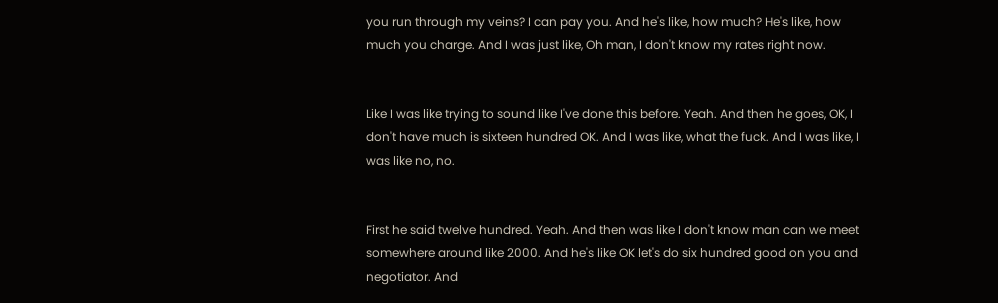you run through my veins? I can pay you. And he's like, how much? He's like, how much you charge. And I was just like, Oh man, I don't know my rates right now.


Like I was like trying to sound like I've done this before. Yeah. And then he goes, OK, I don't have much is sixteen hundred OK. And I was like, what the fuck. And I was like, I was like no, no.


First he said twelve hundred. Yeah. And then was like I don't know man can we meet somewhere around like 2000. And he's like OK let's do six hundred good on you and negotiator. And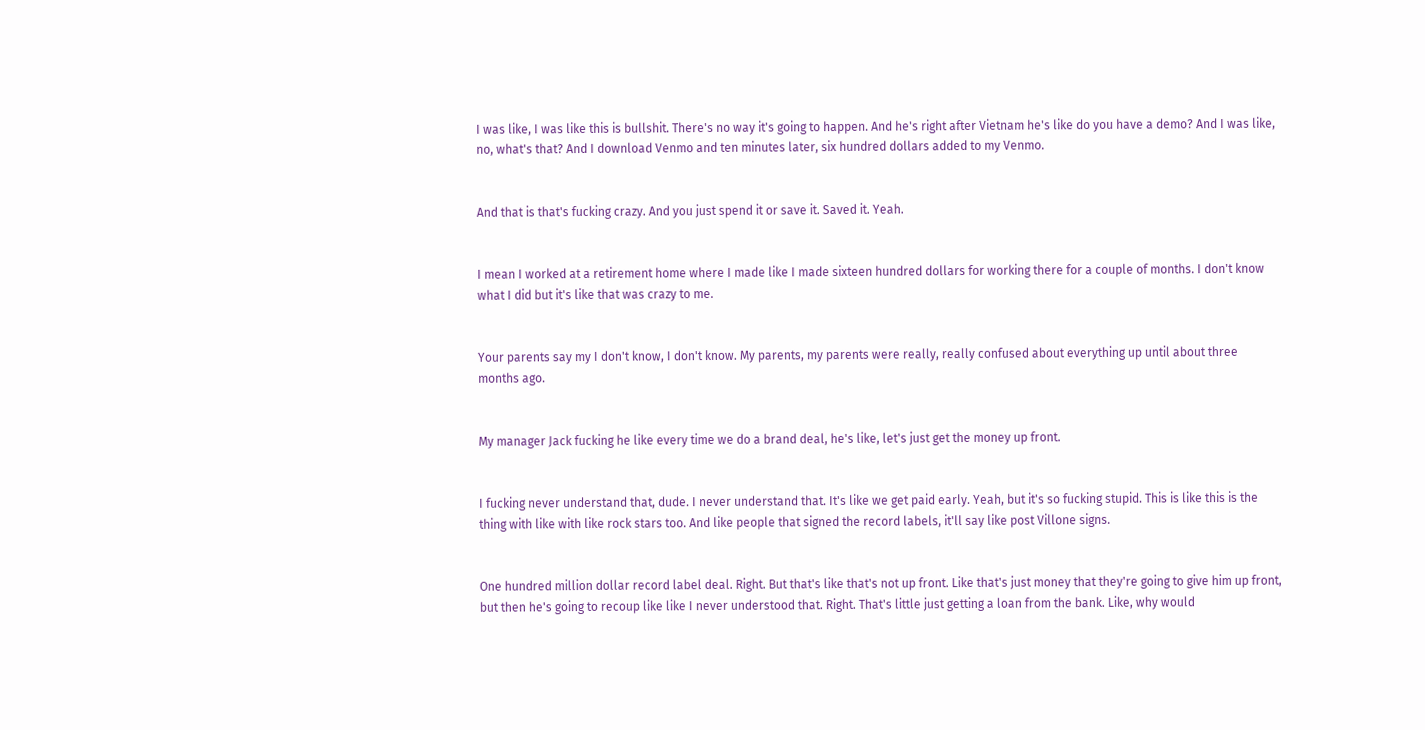I was like, I was like this is bullshit. There's no way it's going to happen. And he's right after Vietnam he's like do you have a demo? And I was like, no, what's that? And I download Venmo and ten minutes later, six hundred dollars added to my Venmo.


And that is that's fucking crazy. And you just spend it or save it. Saved it. Yeah.


I mean I worked at a retirement home where I made like I made sixteen hundred dollars for working there for a couple of months. I don't know what I did but it's like that was crazy to me.


Your parents say my I don't know, I don't know. My parents, my parents were really, really confused about everything up until about three months ago.


My manager Jack fucking he like every time we do a brand deal, he's like, let's just get the money up front.


I fucking never understand that, dude. I never understand that. It's like we get paid early. Yeah, but it's so fucking stupid. This is like this is the thing with like with like rock stars too. And like people that signed the record labels, it'll say like post Villone signs.


One hundred million dollar record label deal. Right. But that's like that's not up front. Like that's just money that they're going to give him up front, but then he's going to recoup like like I never understood that. Right. That's little just getting a loan from the bank. Like, why would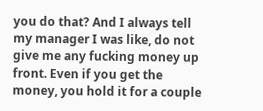you do that? And I always tell my manager I was like, do not give me any fucking money up front. Even if you get the money, you hold it for a couple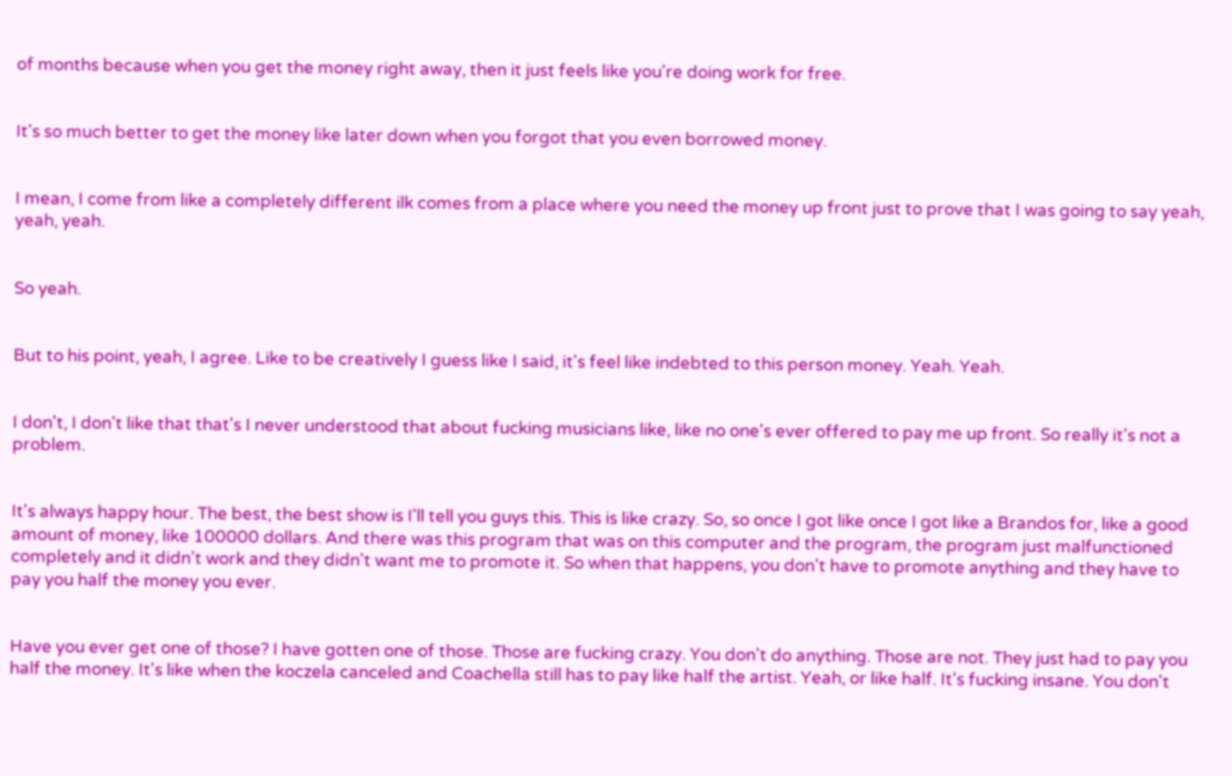of months because when you get the money right away, then it just feels like you're doing work for free.


It's so much better to get the money like later down when you forgot that you even borrowed money.


I mean, I come from like a completely different ilk comes from a place where you need the money up front just to prove that I was going to say yeah, yeah, yeah.


So yeah.


But to his point, yeah, I agree. Like to be creatively I guess like I said, it's feel like indebted to this person money. Yeah. Yeah.


I don't, I don't like that that's I never understood that about fucking musicians like, like no one's ever offered to pay me up front. So really it's not a problem.


It's always happy hour. The best, the best show is I'll tell you guys this. This is like crazy. So, so once I got like once I got like a Brandos for, like a good amount of money, like 100000 dollars. And there was this program that was on this computer and the program, the program just malfunctioned completely and it didn't work and they didn't want me to promote it. So when that happens, you don't have to promote anything and they have to pay you half the money you ever.


Have you ever get one of those? I have gotten one of those. Those are fucking crazy. You don't do anything. Those are not. They just had to pay you half the money. It's like when the koczela canceled and Coachella still has to pay like half the artist. Yeah, or like half. It's fucking insane. You don't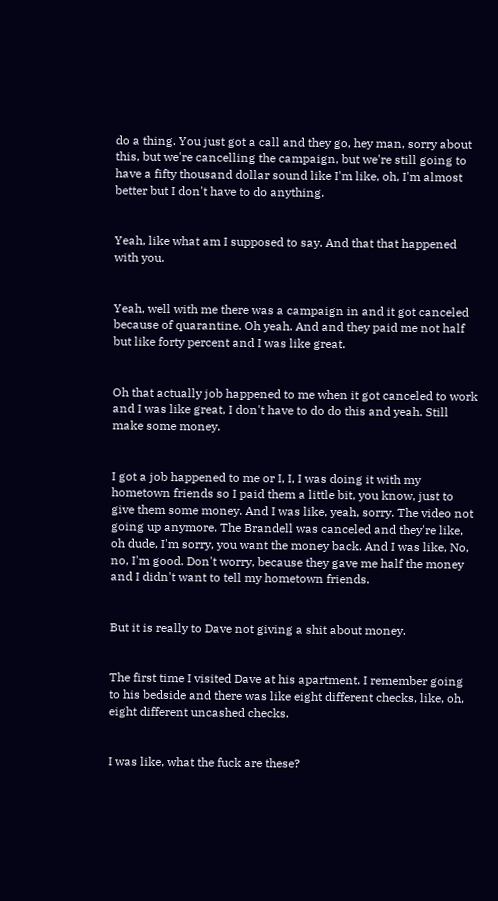do a thing. You just got a call and they go, hey man, sorry about this, but we're cancelling the campaign, but we're still going to have a fifty thousand dollar sound like I'm like, oh, I'm almost better but I don't have to do anything.


Yeah, like what am I supposed to say. And that that happened with you.


Yeah, well with me there was a campaign in and it got canceled because of quarantine. Oh yeah. And and they paid me not half but like forty percent and I was like great.


Oh that actually job happened to me when it got canceled to work and I was like great, I don't have to do do this and yeah. Still make some money.


I got a job happened to me or I, I, I was doing it with my hometown friends so I paid them a little bit, you know, just to give them some money. And I was like, yeah, sorry. The video not going up anymore. The Brandell was canceled and they're like, oh dude, I'm sorry, you want the money back. And I was like, No, no, I'm good. Don't worry, because they gave me half the money and I didn't want to tell my hometown friends.


But it is really to Dave not giving a shit about money.


The first time I visited Dave at his apartment. I remember going to his bedside and there was like eight different checks, like, oh, eight different uncashed checks.


I was like, what the fuck are these?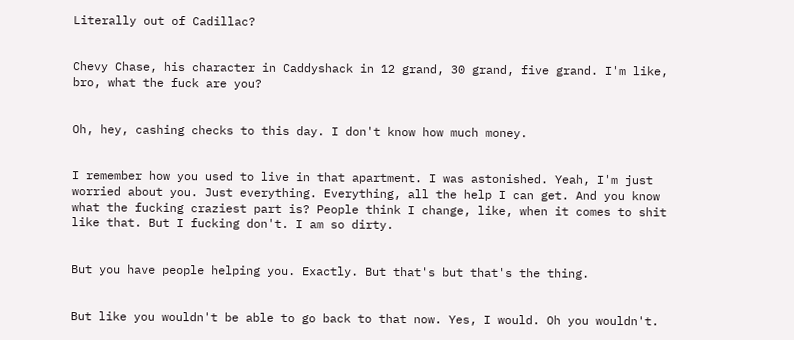Literally out of Cadillac?


Chevy Chase, his character in Caddyshack in 12 grand, 30 grand, five grand. I'm like, bro, what the fuck are you?


Oh, hey, cashing checks to this day. I don't know how much money.


I remember how you used to live in that apartment. I was astonished. Yeah, I'm just worried about you. Just everything. Everything, all the help I can get. And you know what the fucking craziest part is? People think I change, like, when it comes to shit like that. But I fucking don't. I am so dirty.


But you have people helping you. Exactly. But that's but that's the thing.


But like you wouldn't be able to go back to that now. Yes, I would. Oh you wouldn't.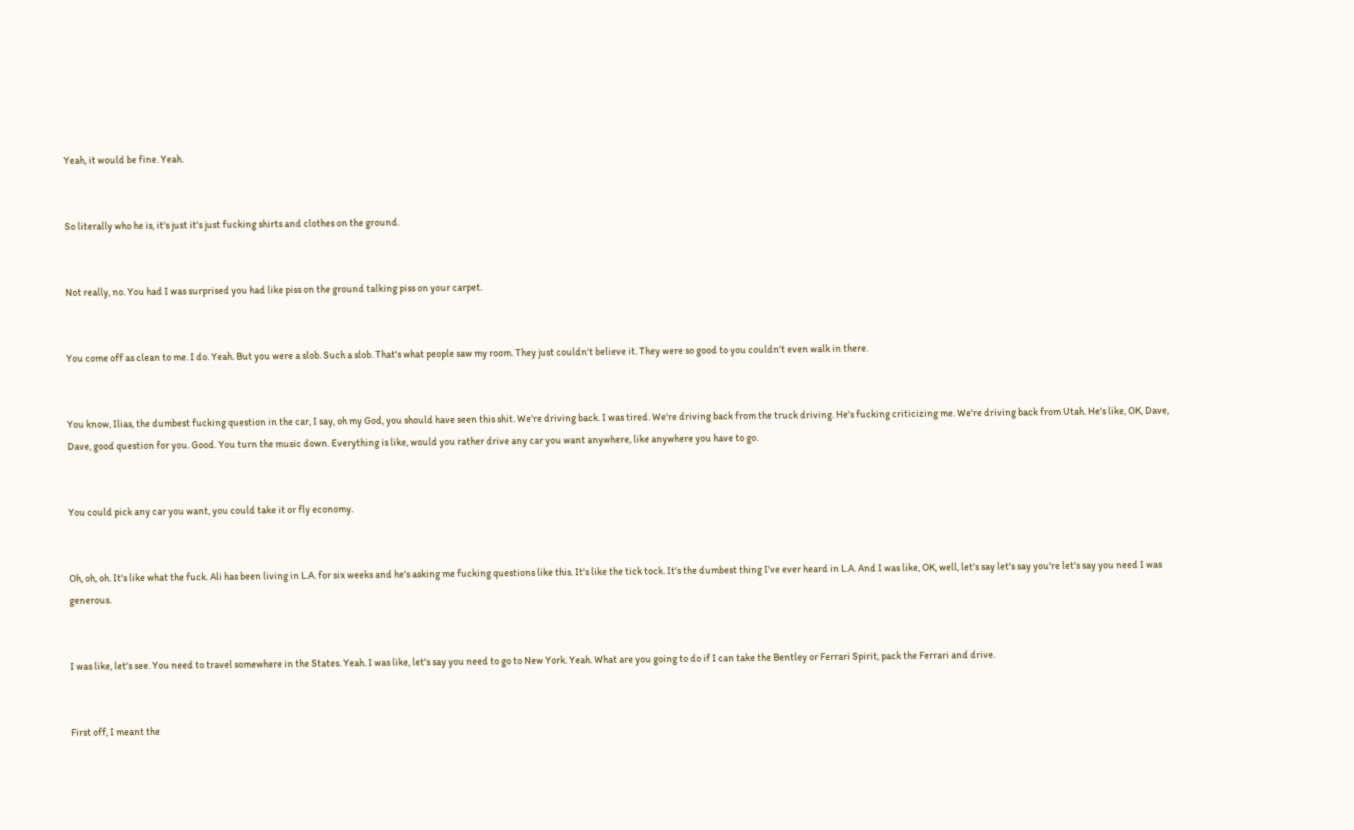Yeah, it would be fine. Yeah.


So literally who he is, it's just it's just fucking shirts and clothes on the ground.


Not really, no. You had I was surprised you had like piss on the ground talking piss on your carpet.


You come off as clean to me. I do. Yeah. But you were a slob. Such a slob. That's what people saw my room. They just couldn't believe it. They were so good to you couldn't even walk in there.


You know, Ilias, the dumbest fucking question in the car, I say, oh my God, you should have seen this shit. We're driving back. I was tired. We're driving back from the truck driving. He's fucking criticizing me. We're driving back from Utah. He's like, OK, Dave, Dave, good question for you. Good. You turn the music down. Everything is like, would you rather drive any car you want anywhere, like anywhere you have to go.


You could pick any car you want, you could take it or fly economy.


Oh, oh, oh. It's like what the fuck. Ali has been living in L.A. for six weeks and he's asking me fucking questions like this. It's like the tick tock. It's the dumbest thing I've ever heard in L.A. And I was like, OK, well, let's say let's say you're let's say you need I was generous.


I was like, let's see. You need to travel somewhere in the States. Yeah. I was like, let's say you need to go to New York. Yeah. What are you going to do if I can take the Bentley or Ferrari Spirit, pack the Ferrari and drive.


First off, I meant the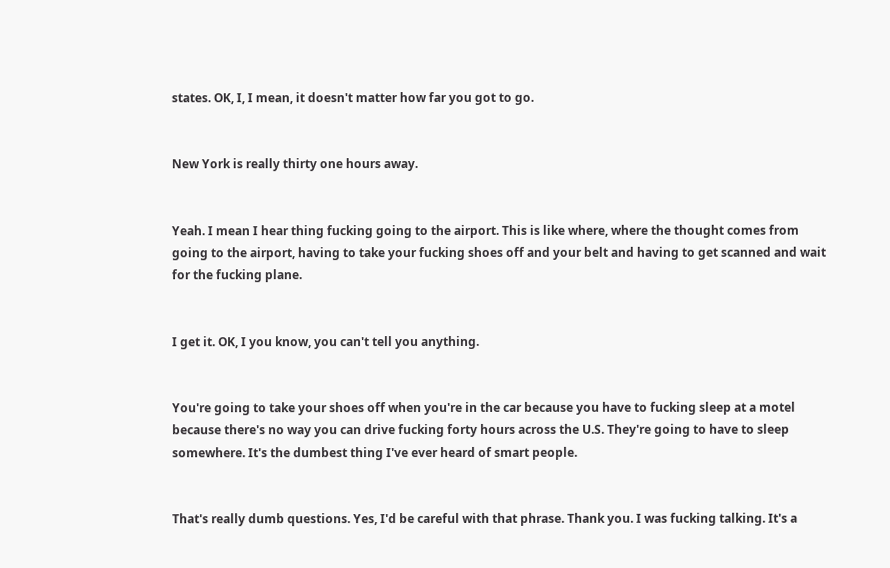states. OK, I, I mean, it doesn't matter how far you got to go.


New York is really thirty one hours away.


Yeah. I mean I hear thing fucking going to the airport. This is like where, where the thought comes from going to the airport, having to take your fucking shoes off and your belt and having to get scanned and wait for the fucking plane.


I get it. OK, I you know, you can't tell you anything.


You're going to take your shoes off when you're in the car because you have to fucking sleep at a motel because there's no way you can drive fucking forty hours across the U.S. They're going to have to sleep somewhere. It's the dumbest thing I've ever heard of smart people.


That's really dumb questions. Yes, I'd be careful with that phrase. Thank you. I was fucking talking. It's a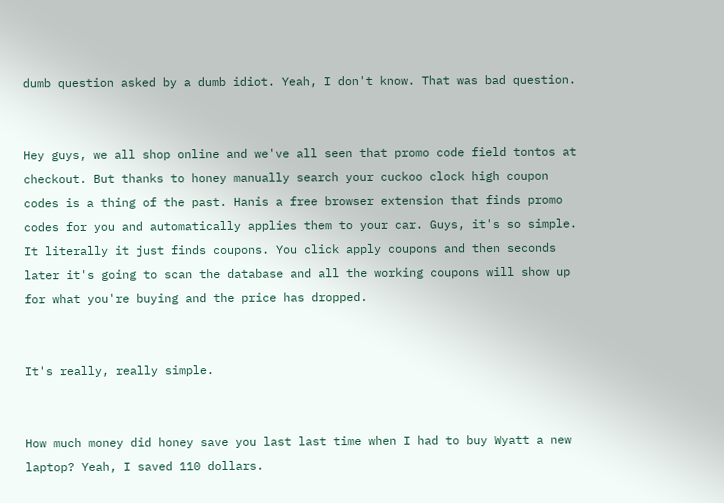dumb question asked by a dumb idiot. Yeah, I don't know. That was bad question.


Hey guys, we all shop online and we've all seen that promo code field tontos at checkout. But thanks to honey manually search your cuckoo clock high coupon codes is a thing of the past. Hanis a free browser extension that finds promo codes for you and automatically applies them to your car. Guys, it's so simple. It literally it just finds coupons. You click apply coupons and then seconds later it's going to scan the database and all the working coupons will show up for what you're buying and the price has dropped.


It's really, really simple.


How much money did honey save you last last time when I had to buy Wyatt a new laptop? Yeah, I saved 110 dollars.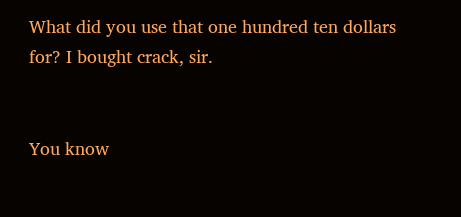What did you use that one hundred ten dollars for? I bought crack, sir.


You know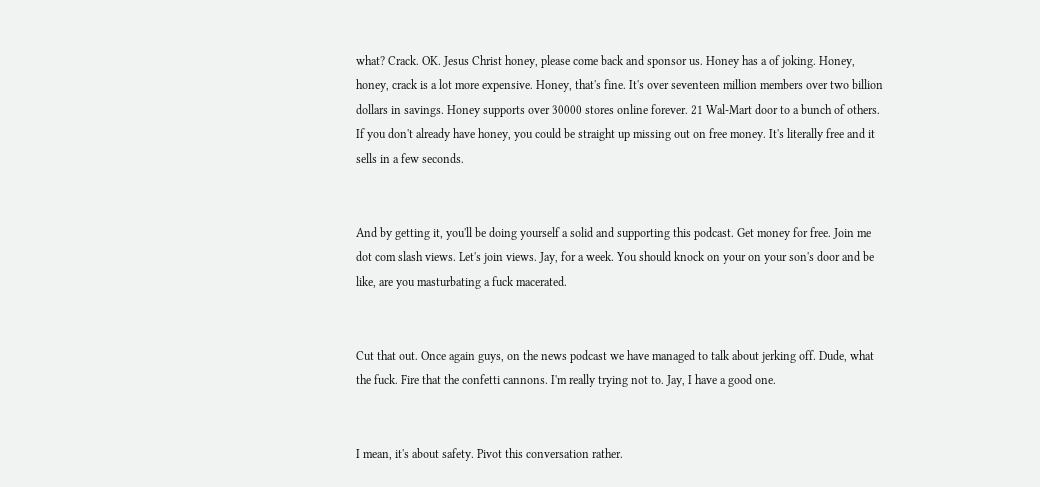what? Crack. OK. Jesus Christ honey, please come back and sponsor us. Honey has a of joking. Honey, honey, crack is a lot more expensive. Honey, that's fine. It's over seventeen million members over two billion dollars in savings. Honey supports over 30000 stores online forever. 21 Wal-Mart door to a bunch of others. If you don't already have honey, you could be straight up missing out on free money. It's literally free and it sells in a few seconds.


And by getting it, you'll be doing yourself a solid and supporting this podcast. Get money for free. Join me dot com slash views. Let's join views. Jay, for a week. You should knock on your on your son's door and be like, are you masturbating a fuck macerated.


Cut that out. Once again guys, on the news podcast we have managed to talk about jerking off. Dude, what the fuck. Fire that the confetti cannons. I'm really trying not to. Jay, I have a good one.


I mean, it's about safety. Pivot this conversation rather.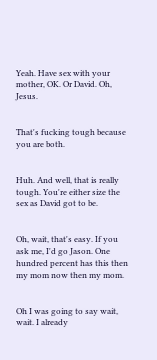Yeah. Have sex with your mother, OK. Or David. Oh, Jesus.


That's fucking tough because you are both.


Huh. And well, that is really tough. You're either size the sex as David got to be.


Oh, wait, that's easy. If you ask me, I'd go Jason. One hundred percent has this then my mom now then my mom.


Oh I was going to say wait, wait. I already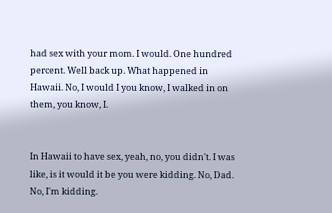had sex with your mom. I would. One hundred percent. Well back up. What happened in Hawaii. No, I would I you know, I walked in on them, you know, I.


In Hawaii to have sex, yeah, no, you didn't. I was like, is it would it be you were kidding. No, Dad. No, I'm kidding.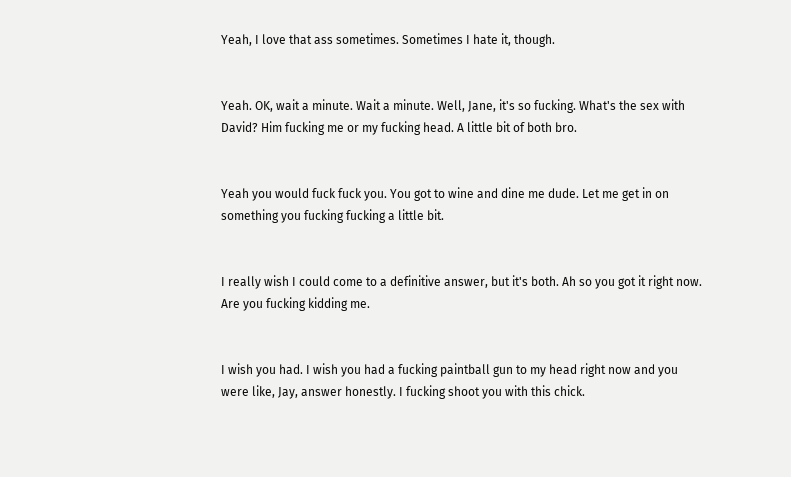Yeah, I love that ass sometimes. Sometimes I hate it, though.


Yeah. OK, wait a minute. Wait a minute. Well, Jane, it's so fucking. What's the sex with David? Him fucking me or my fucking head. A little bit of both bro.


Yeah you would fuck fuck you. You got to wine and dine me dude. Let me get in on something you fucking fucking a little bit.


I really wish I could come to a definitive answer, but it's both. Ah so you got it right now. Are you fucking kidding me.


I wish you had. I wish you had a fucking paintball gun to my head right now and you were like, Jay, answer honestly. I fucking shoot you with this chick.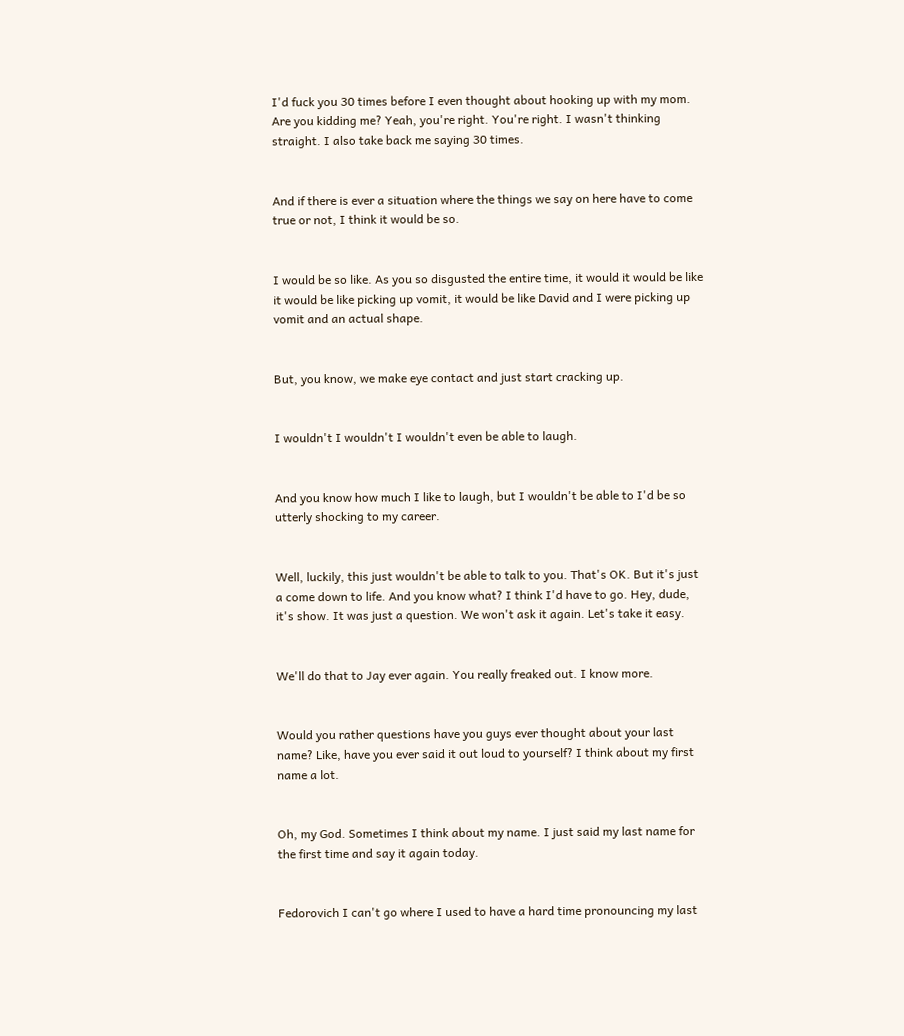I'd fuck you 30 times before I even thought about hooking up with my mom. Are you kidding me? Yeah, you're right. You're right. I wasn't thinking straight. I also take back me saying 30 times.


And if there is ever a situation where the things we say on here have to come true or not, I think it would be so.


I would be so like. As you so disgusted the entire time, it would it would be like it would be like picking up vomit, it would be like David and I were picking up vomit and an actual shape.


But, you know, we make eye contact and just start cracking up.


I wouldn't I wouldn't I wouldn't even be able to laugh.


And you know how much I like to laugh, but I wouldn't be able to I'd be so utterly shocking to my career.


Well, luckily, this just wouldn't be able to talk to you. That's OK. But it's just a come down to life. And you know what? I think I'd have to go. Hey, dude, it's show. It was just a question. We won't ask it again. Let's take it easy.


We'll do that to Jay ever again. You really freaked out. I know more.


Would you rather questions have you guys ever thought about your last name? Like, have you ever said it out loud to yourself? I think about my first name a lot.


Oh, my God. Sometimes I think about my name. I just said my last name for the first time and say it again today.


Fedorovich I can't go where I used to have a hard time pronouncing my last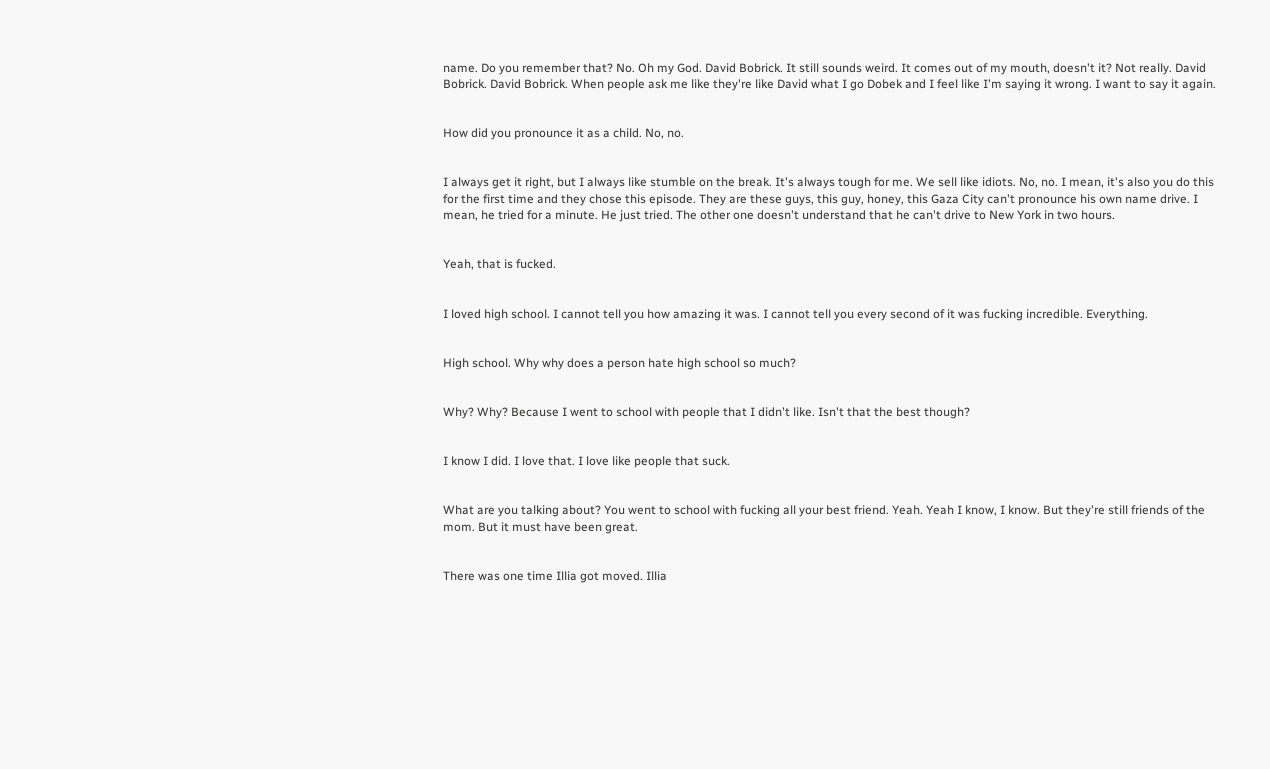name. Do you remember that? No. Oh my God. David Bobrick. It still sounds weird. It comes out of my mouth, doesn't it? Not really. David Bobrick. David Bobrick. When people ask me like they're like David what I go Dobek and I feel like I'm saying it wrong. I want to say it again.


How did you pronounce it as a child. No, no.


I always get it right, but I always like stumble on the break. It's always tough for me. We sell like idiots. No, no. I mean, it's also you do this for the first time and they chose this episode. They are these guys, this guy, honey, this Gaza City can't pronounce his own name drive. I mean, he tried for a minute. He just tried. The other one doesn't understand that he can't drive to New York in two hours.


Yeah, that is fucked.


I loved high school. I cannot tell you how amazing it was. I cannot tell you every second of it was fucking incredible. Everything.


High school. Why why does a person hate high school so much?


Why? Why? Because I went to school with people that I didn't like. Isn't that the best though?


I know I did. I love that. I love like people that suck.


What are you talking about? You went to school with fucking all your best friend. Yeah. Yeah I know, I know. But they're still friends of the mom. But it must have been great.


There was one time Illia got moved. Illia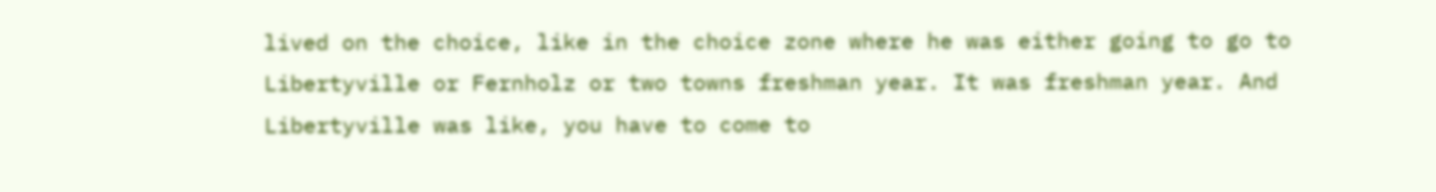lived on the choice, like in the choice zone where he was either going to go to Libertyville or Fernholz or two towns freshman year. It was freshman year. And Libertyville was like, you have to come to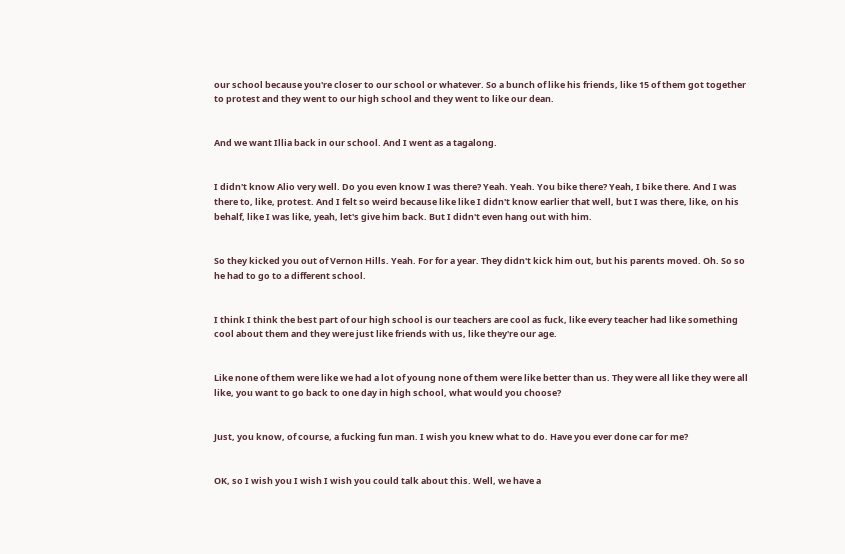our school because you're closer to our school or whatever. So a bunch of like his friends, like 15 of them got together to protest and they went to our high school and they went to like our dean.


And we want Illia back in our school. And I went as a tagalong.


I didn't know Alio very well. Do you even know I was there? Yeah. Yeah. You bike there? Yeah, I bike there. And I was there to, like, protest. And I felt so weird because like like I didn't know earlier that well, but I was there, like, on his behalf, like I was like, yeah, let's give him back. But I didn't even hang out with him.


So they kicked you out of Vernon Hills. Yeah. For for a year. They didn't kick him out, but his parents moved. Oh. So so he had to go to a different school.


I think I think the best part of our high school is our teachers are cool as fuck, like every teacher had like something cool about them and they were just like friends with us, like they're our age.


Like none of them were like we had a lot of young none of them were like better than us. They were all like they were all like, you want to go back to one day in high school, what would you choose?


Just, you know, of course, a fucking fun man. I wish you knew what to do. Have you ever done car for me?


OK, so I wish you I wish I wish you could talk about this. Well, we have a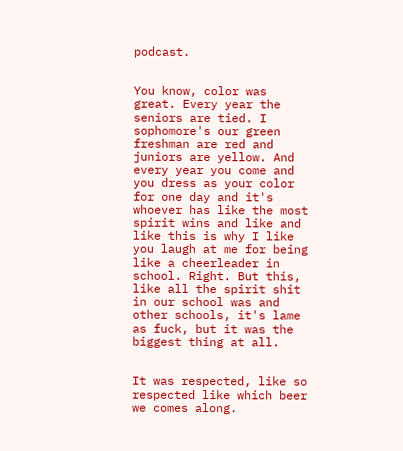podcast.


You know, color was great. Every year the seniors are tied. I sophomore's our green freshman are red and juniors are yellow. And every year you come and you dress as your color for one day and it's whoever has like the most spirit wins and like and like this is why I like you laugh at me for being like a cheerleader in school. Right. But this, like all the spirit shit in our school was and other schools, it's lame as fuck, but it was the biggest thing at all.


It was respected, like so respected like which beer we comes along.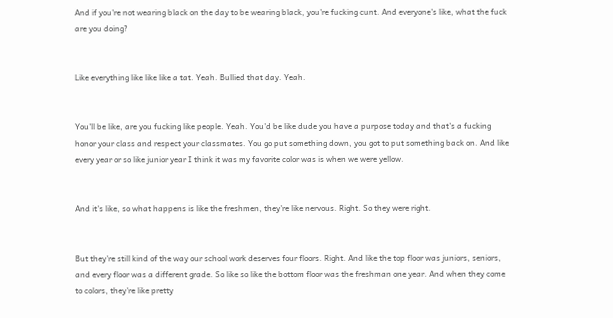And if you're not wearing black on the day to be wearing black, you're fucking cunt. And everyone's like, what the fuck are you doing?


Like everything like like like a tat. Yeah. Bullied that day. Yeah.


You'll be like, are you fucking like people. Yeah. You'd be like dude you have a purpose today and that's a fucking honor your class and respect your classmates. You go put something down, you got to put something back on. And like every year or so like junior year I think it was my favorite color was is when we were yellow.


And it's like, so what happens is like the freshmen, they're like nervous. Right. So they were right.


But they're still kind of the way our school work deserves four floors. Right. And like the top floor was juniors, seniors, and every floor was a different grade. So like so like the bottom floor was the freshman one year. And when they come to colors, they're like pretty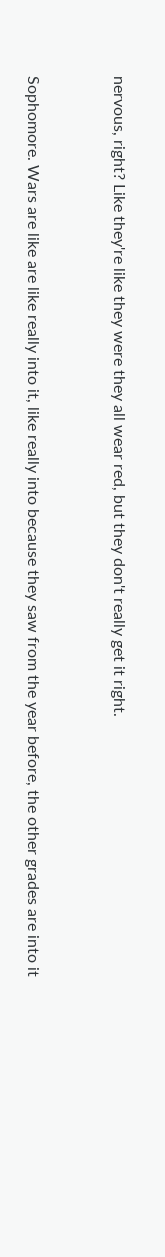nervous, right? Like they're like they were they all wear red, but they don't really get it right.


Sophomore. Wars are like are like really into it, like really into because they saw from the year before, the other grades are into it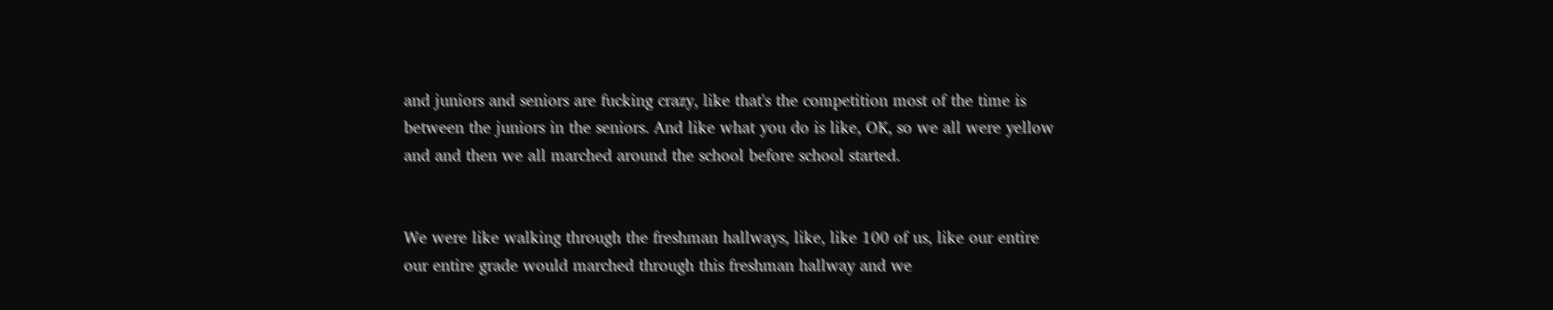and juniors and seniors are fucking crazy, like that's the competition most of the time is between the juniors in the seniors. And like what you do is like, OK, so we all were yellow and and then we all marched around the school before school started.


We were like walking through the freshman hallways, like, like 100 of us, like our entire our entire grade would marched through this freshman hallway and we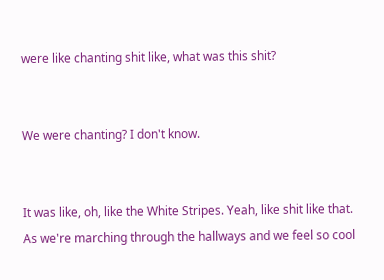were like chanting shit like, what was this shit?


We were chanting? I don't know.


It was like, oh, like the White Stripes. Yeah, like shit like that. As we're marching through the hallways and we feel so cool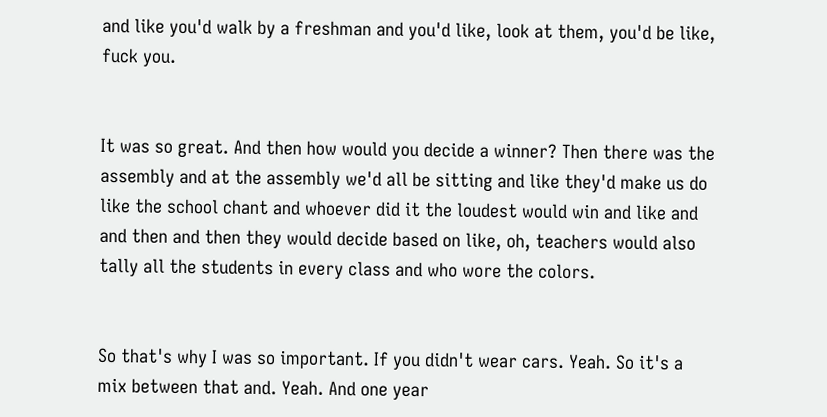and like you'd walk by a freshman and you'd like, look at them, you'd be like, fuck you.


It was so great. And then how would you decide a winner? Then there was the assembly and at the assembly we'd all be sitting and like they'd make us do like the school chant and whoever did it the loudest would win and like and and then and then they would decide based on like, oh, teachers would also tally all the students in every class and who wore the colors.


So that's why I was so important. If you didn't wear cars. Yeah. So it's a mix between that and. Yeah. And one year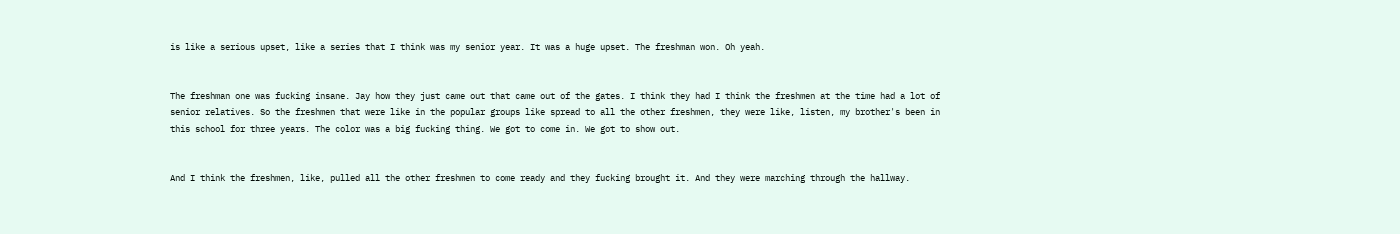is like a serious upset, like a series that I think was my senior year. It was a huge upset. The freshman won. Oh yeah.


The freshman one was fucking insane. Jay how they just came out that came out of the gates. I think they had I think the freshmen at the time had a lot of senior relatives. So the freshmen that were like in the popular groups like spread to all the other freshmen, they were like, listen, my brother's been in this school for three years. The color was a big fucking thing. We got to come in. We got to show out.


And I think the freshmen, like, pulled all the other freshmen to come ready and they fucking brought it. And they were marching through the hallway.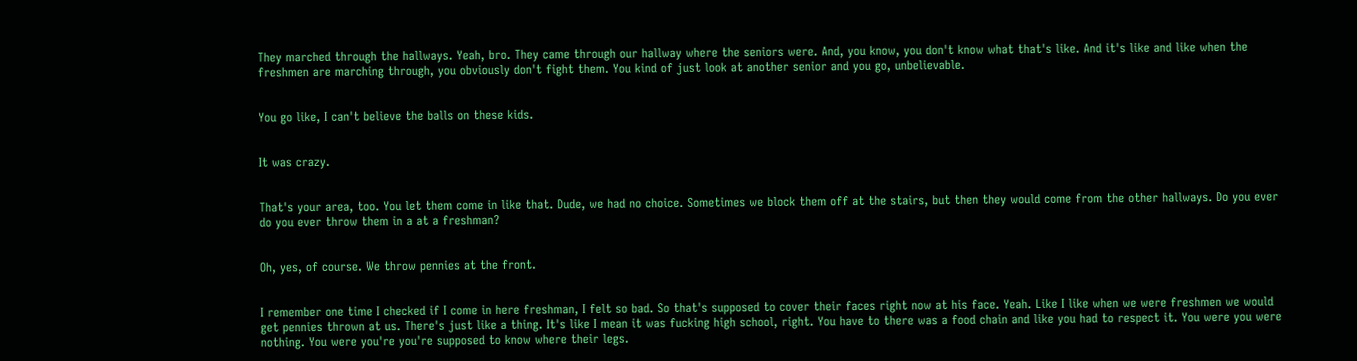They marched through the hallways. Yeah, bro. They came through our hallway where the seniors were. And, you know, you don't know what that's like. And it's like and like when the freshmen are marching through, you obviously don't fight them. You kind of just look at another senior and you go, unbelievable.


You go like, I can't believe the balls on these kids.


It was crazy.


That's your area, too. You let them come in like that. Dude, we had no choice. Sometimes we block them off at the stairs, but then they would come from the other hallways. Do you ever do you ever throw them in a at a freshman?


Oh, yes, of course. We throw pennies at the front.


I remember one time I checked if I come in here freshman, I felt so bad. So that's supposed to cover their faces right now at his face. Yeah. Like I like when we were freshmen we would get pennies thrown at us. There's just like a thing. It's like I mean it was fucking high school, right. You have to there was a food chain and like you had to respect it. You were you were nothing. You were you're you're supposed to know where their legs.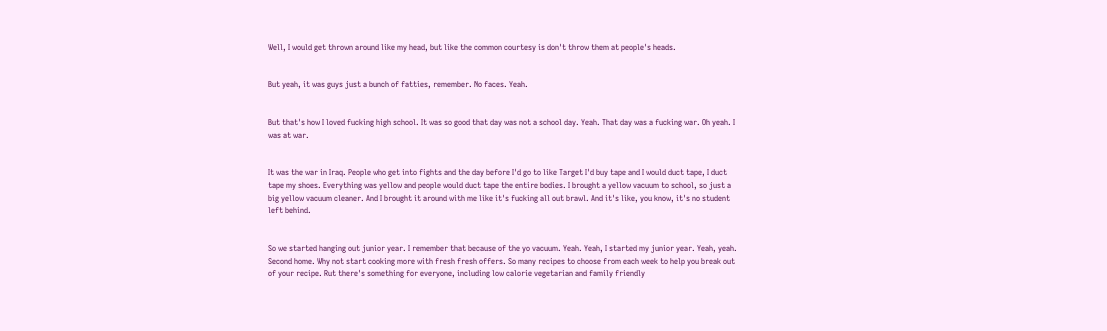Well, I would get thrown around like my head, but like the common courtesy is don't throw them at people's heads.


But yeah, it was guys just a bunch of fatties, remember. No faces. Yeah.


But that's how I loved fucking high school. It was so good that day was not a school day. Yeah. That day was a fucking war. Oh yeah. I was at war.


It was the war in Iraq. People who get into fights and the day before I'd go to like Target I'd buy tape and I would duct tape, I duct tape my shoes. Everything was yellow and people would duct tape the entire bodies. I brought a yellow vacuum to school, so just a big yellow vacuum cleaner. And I brought it around with me like it's fucking all out brawl. And it's like, you know, it's no student left behind.


So we started hanging out junior year. I remember that because of the yo vacuum. Yeah. Yeah, I started my junior year. Yeah, yeah. Second home. Why not start cooking more with fresh fresh offers. So many recipes to choose from each week to help you break out of your recipe. Rut there's something for everyone, including low calorie vegetarian and family friendly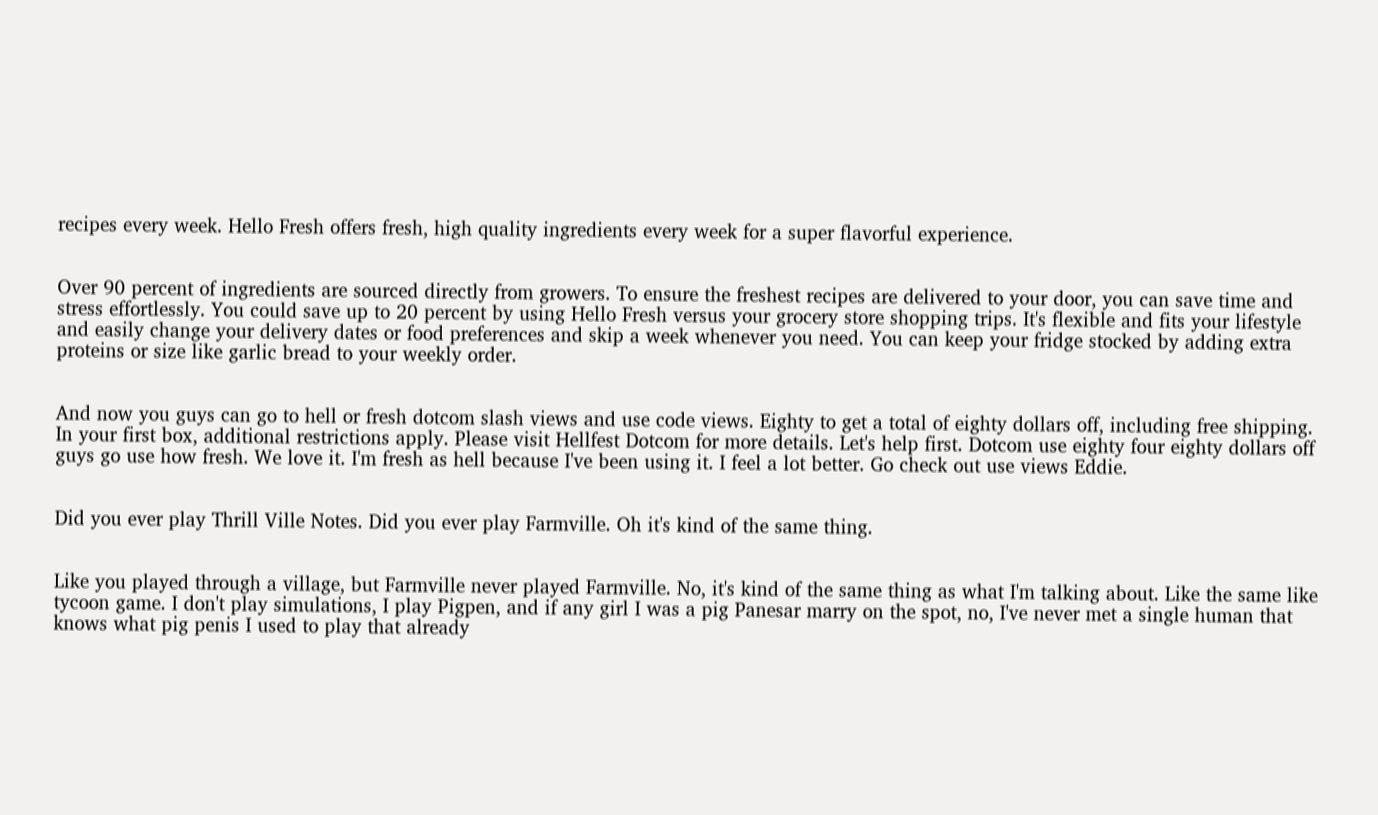recipes every week. Hello Fresh offers fresh, high quality ingredients every week for a super flavorful experience.


Over 90 percent of ingredients are sourced directly from growers. To ensure the freshest recipes are delivered to your door, you can save time and stress effortlessly. You could save up to 20 percent by using Hello Fresh versus your grocery store shopping trips. It's flexible and fits your lifestyle and easily change your delivery dates or food preferences and skip a week whenever you need. You can keep your fridge stocked by adding extra proteins or size like garlic bread to your weekly order.


And now you guys can go to hell or fresh dotcom slash views and use code views. Eighty to get a total of eighty dollars off, including free shipping. In your first box, additional restrictions apply. Please visit Hellfest Dotcom for more details. Let's help first. Dotcom use eighty four eighty dollars off guys go use how fresh. We love it. I'm fresh as hell because I've been using it. I feel a lot better. Go check out use views Eddie.


Did you ever play Thrill Ville Notes. Did you ever play Farmville. Oh it's kind of the same thing.


Like you played through a village, but Farmville never played Farmville. No, it's kind of the same thing as what I'm talking about. Like the same like tycoon game. I don't play simulations, I play Pigpen, and if any girl I was a pig Panesar marry on the spot, no, I've never met a single human that knows what pig penis I used to play that already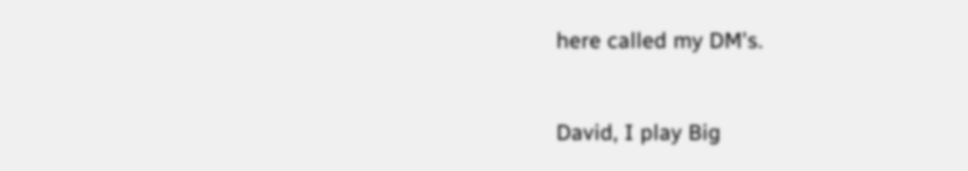here called my DM's.


David, I play Big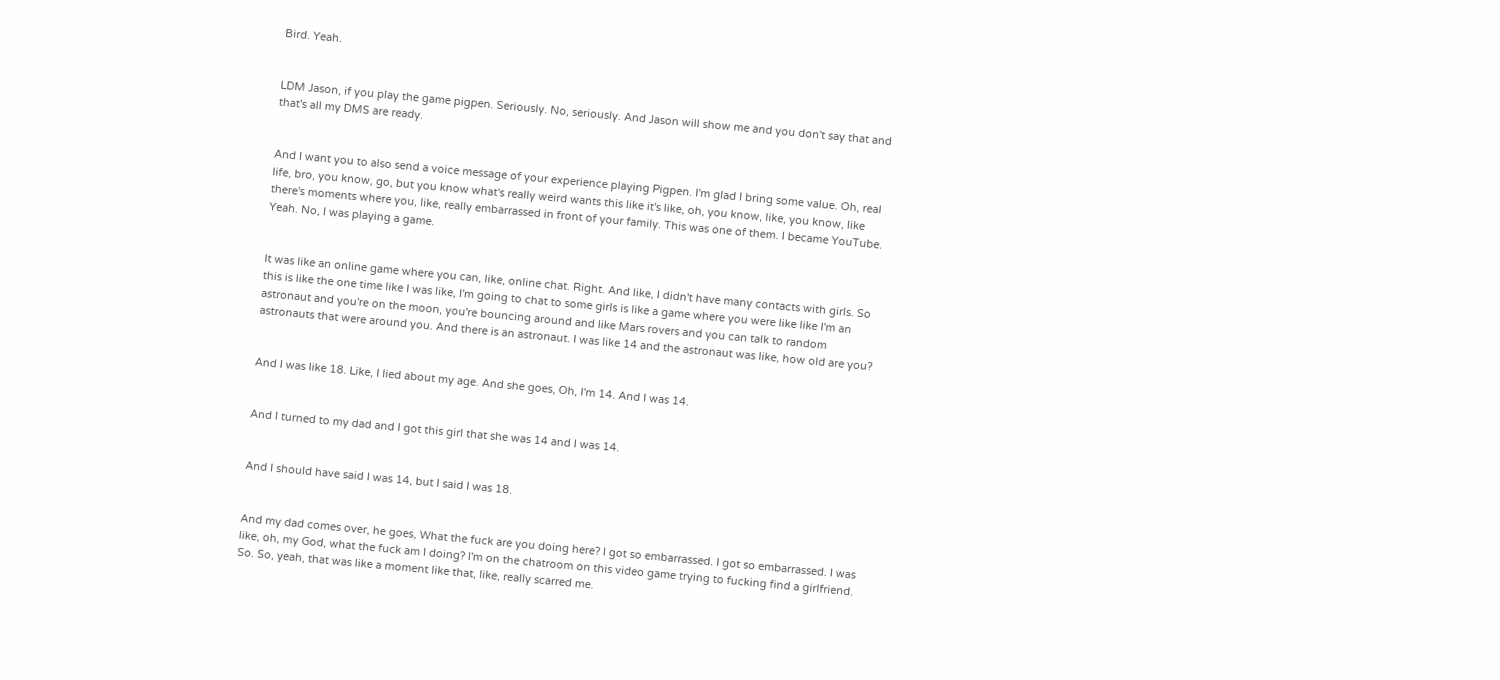Bird. Yeah.


LDM Jason, if you play the game pigpen. Seriously. No, seriously. And Jason will show me and you don't say that and that's all my DMS are ready.


And I want you to also send a voice message of your experience playing Pigpen. I'm glad I bring some value. Oh, real life, bro, you know, go, but you know what's really weird wants this like it's like, oh, you know, like, you know, like there's moments where you, like, really embarrassed in front of your family. This was one of them. I became YouTube. Yeah. No, I was playing a game.


It was like an online game where you can, like, online chat. Right. And like, I didn't have many contacts with girls. So this is like the one time like I was like, I'm going to chat to some girls is like a game where you were like like I'm an astronaut and you're on the moon, you're bouncing around and like Mars rovers and you can talk to random astronauts that were around you. And there is an astronaut. I was like 14 and the astronaut was like, how old are you?


And I was like 18. Like, I lied about my age. And she goes, Oh, I'm 14. And I was 14.


And I turned to my dad and I got this girl that she was 14 and I was 14.


And I should have said I was 14, but I said I was 18.


And my dad comes over, he goes, What the fuck are you doing here? I got so embarrassed. I got so embarrassed. I was like, oh, my God, what the fuck am I doing? I'm on the chatroom on this video game trying to fucking find a girlfriend. So. So, yeah, that was like a moment like that, like, really scarred me.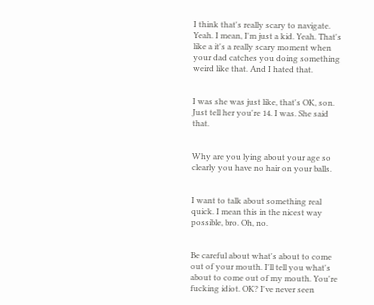I think that's really scary to navigate. Yeah. I mean, I'm just a kid. Yeah. That's like a it's a really scary moment when your dad catches you doing something weird like that. And I hated that.


I was she was just like, that's OK, son. Just tell her you're 14. I was. She said that.


Why are you lying about your age so clearly you have no hair on your balls.


I want to talk about something real quick. I mean this in the nicest way possible, bro. Oh, no.


Be careful about what's about to come out of your mouth. I'll tell you what's about to come out of my mouth. You're fucking idiot. OK? I've never seen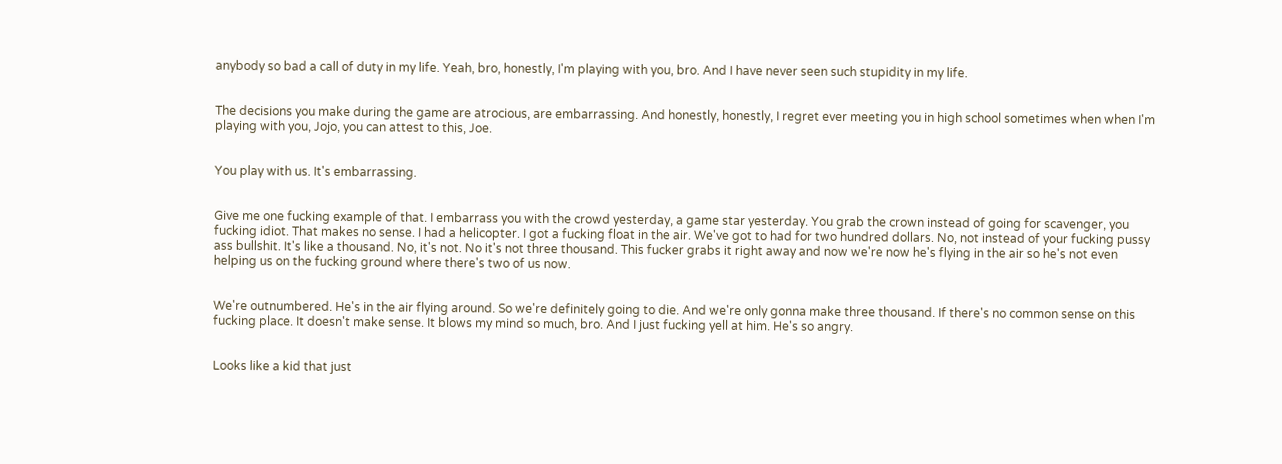anybody so bad a call of duty in my life. Yeah, bro, honestly, I'm playing with you, bro. And I have never seen such stupidity in my life.


The decisions you make during the game are atrocious, are embarrassing. And honestly, honestly, I regret ever meeting you in high school sometimes when when I'm playing with you, Jojo, you can attest to this, Joe.


You play with us. It's embarrassing.


Give me one fucking example of that. I embarrass you with the crowd yesterday, a game star yesterday. You grab the crown instead of going for scavenger, you fucking idiot. That makes no sense. I had a helicopter. I got a fucking float in the air. We've got to had for two hundred dollars. No, not instead of your fucking pussy ass bullshit. It's like a thousand. No, it's not. No it's not three thousand. This fucker grabs it right away and now we're now he's flying in the air so he's not even helping us on the fucking ground where there's two of us now.


We're outnumbered. He's in the air flying around. So we're definitely going to die. And we're only gonna make three thousand. If there's no common sense on this fucking place. It doesn't make sense. It blows my mind so much, bro. And I just fucking yell at him. He's so angry.


Looks like a kid that just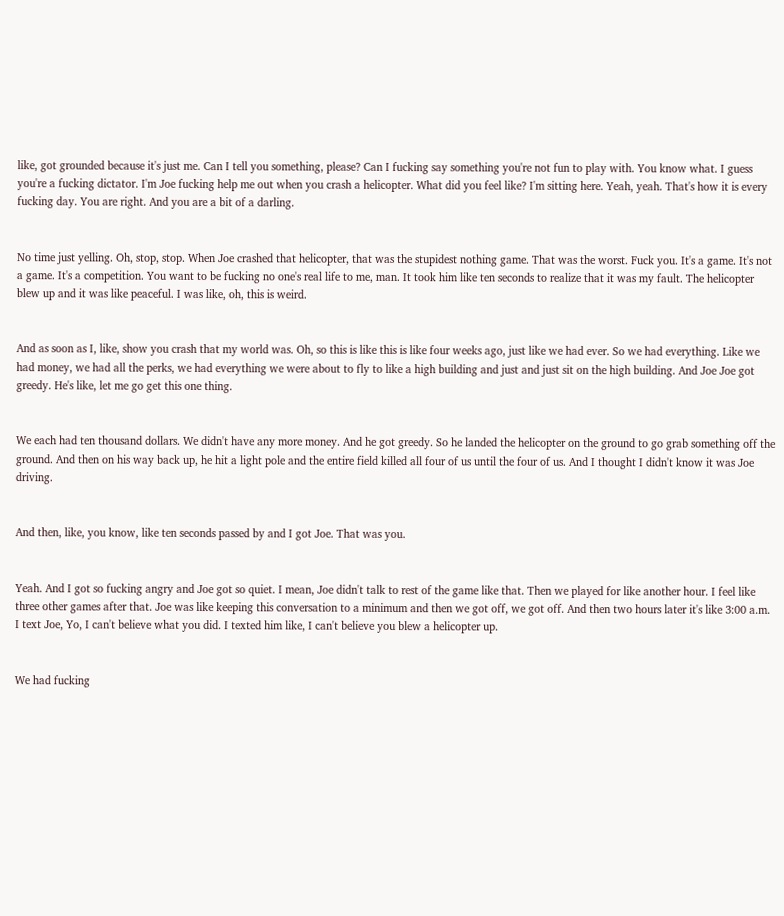like, got grounded because it's just me. Can I tell you something, please? Can I fucking say something you're not fun to play with. You know what. I guess you're a fucking dictator. I'm Joe fucking help me out when you crash a helicopter. What did you feel like? I'm sitting here. Yeah, yeah. That's how it is every fucking day. You are right. And you are a bit of a darling.


No time just yelling. Oh, stop, stop. When Joe crashed that helicopter, that was the stupidest nothing game. That was the worst. Fuck you. It's a game. It's not a game. It's a competition. You want to be fucking no one's real life to me, man. It took him like ten seconds to realize that it was my fault. The helicopter blew up and it was like peaceful. I was like, oh, this is weird.


And as soon as I, like, show you crash that my world was. Oh, so this is like this is like four weeks ago, just like we had ever. So we had everything. Like we had money, we had all the perks, we had everything we were about to fly to like a high building and just and just sit on the high building. And Joe Joe got greedy. He's like, let me go get this one thing.


We each had ten thousand dollars. We didn't have any more money. And he got greedy. So he landed the helicopter on the ground to go grab something off the ground. And then on his way back up, he hit a light pole and the entire field killed all four of us until the four of us. And I thought I didn't know it was Joe driving.


And then, like, you know, like ten seconds passed by and I got Joe. That was you.


Yeah. And I got so fucking angry and Joe got so quiet. I mean, Joe didn't talk to rest of the game like that. Then we played for like another hour. I feel like three other games after that. Joe was like keeping this conversation to a minimum and then we got off, we got off. And then two hours later it's like 3:00 a.m. I text Joe, Yo, I can't believe what you did. I texted him like, I can't believe you blew a helicopter up.


We had fucking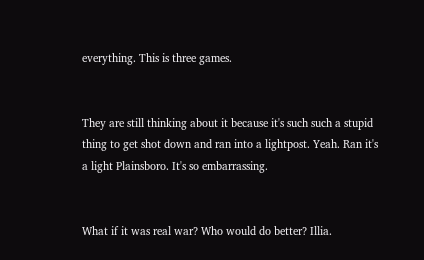everything. This is three games.


They are still thinking about it because it's such such a stupid thing to get shot down and ran into a lightpost. Yeah. Ran it's a light Plainsboro. It's so embarrassing.


What if it was real war? Who would do better? Illia.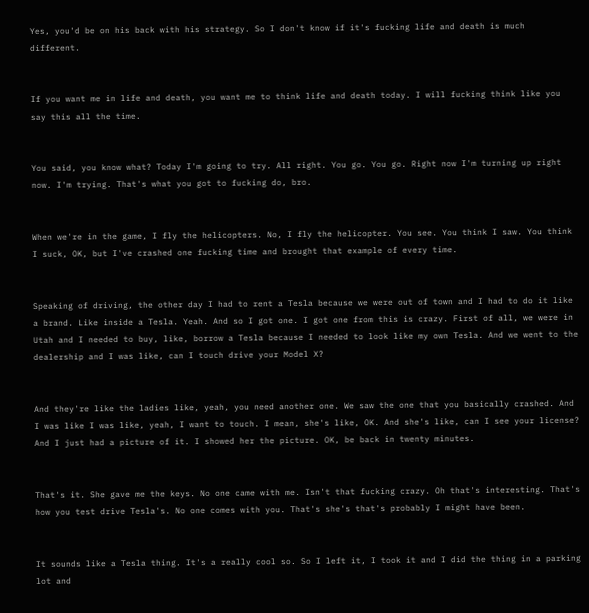Yes, you'd be on his back with his strategy. So I don't know if it's fucking life and death is much different.


If you want me in life and death, you want me to think life and death today. I will fucking think like you say this all the time.


You said, you know what? Today I'm going to try. All right. You go. You go. Right now I'm turning up right now. I'm trying. That's what you got to fucking do, bro.


When we're in the game, I fly the helicopters. No, I fly the helicopter. You see. You think I saw. You think I suck, OK, but I've crashed one fucking time and brought that example of every time.


Speaking of driving, the other day I had to rent a Tesla because we were out of town and I had to do it like a brand. Like inside a Tesla. Yeah. And so I got one. I got one from this is crazy. First of all, we were in Utah and I needed to buy, like, borrow a Tesla because I needed to look like my own Tesla. And we went to the dealership and I was like, can I touch drive your Model X?


And they're like the ladies like, yeah, you need another one. We saw the one that you basically crashed. And I was like I was like, yeah, I want to touch. I mean, she's like, OK. And she's like, can I see your license? And I just had a picture of it. I showed her the picture. OK, be back in twenty minutes.


That's it. She gave me the keys. No one came with me. Isn't that fucking crazy. Oh that's interesting. That's how you test drive Tesla's. No one comes with you. That's she's that's probably I might have been.


It sounds like a Tesla thing. It's a really cool so. So I left it, I took it and I did the thing in a parking lot and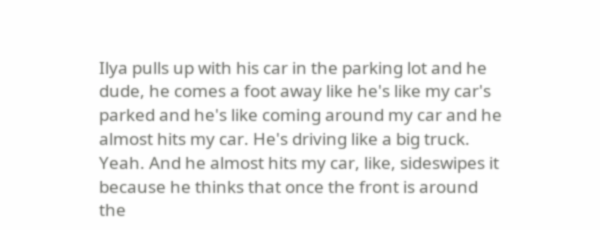Ilya pulls up with his car in the parking lot and he dude, he comes a foot away like he's like my car's parked and he's like coming around my car and he almost hits my car. He's driving like a big truck. Yeah. And he almost hits my car, like, sideswipes it because he thinks that once the front is around the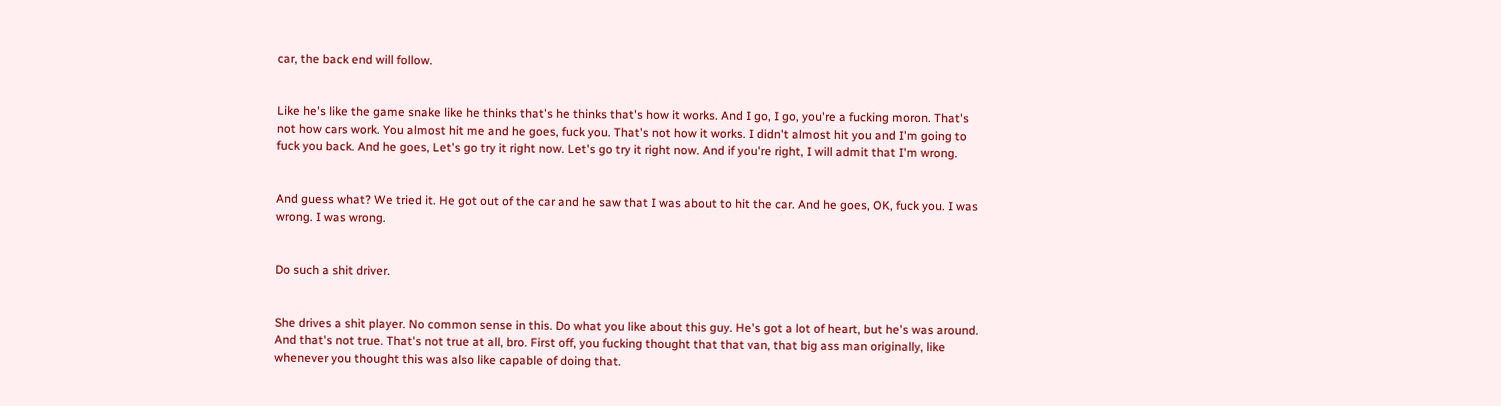car, the back end will follow.


Like he's like the game snake like he thinks that's he thinks that's how it works. And I go, I go, you're a fucking moron. That's not how cars work. You almost hit me and he goes, fuck you. That's not how it works. I didn't almost hit you and I'm going to fuck you back. And he goes, Let's go try it right now. Let's go try it right now. And if you're right, I will admit that I'm wrong.


And guess what? We tried it. He got out of the car and he saw that I was about to hit the car. And he goes, OK, fuck you. I was wrong. I was wrong.


Do such a shit driver.


She drives a shit player. No common sense in this. Do what you like about this guy. He's got a lot of heart, but he's was around. And that's not true. That's not true at all, bro. First off, you fucking thought that that van, that big ass man originally, like whenever you thought this was also like capable of doing that.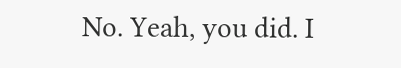No. Yeah, you did. I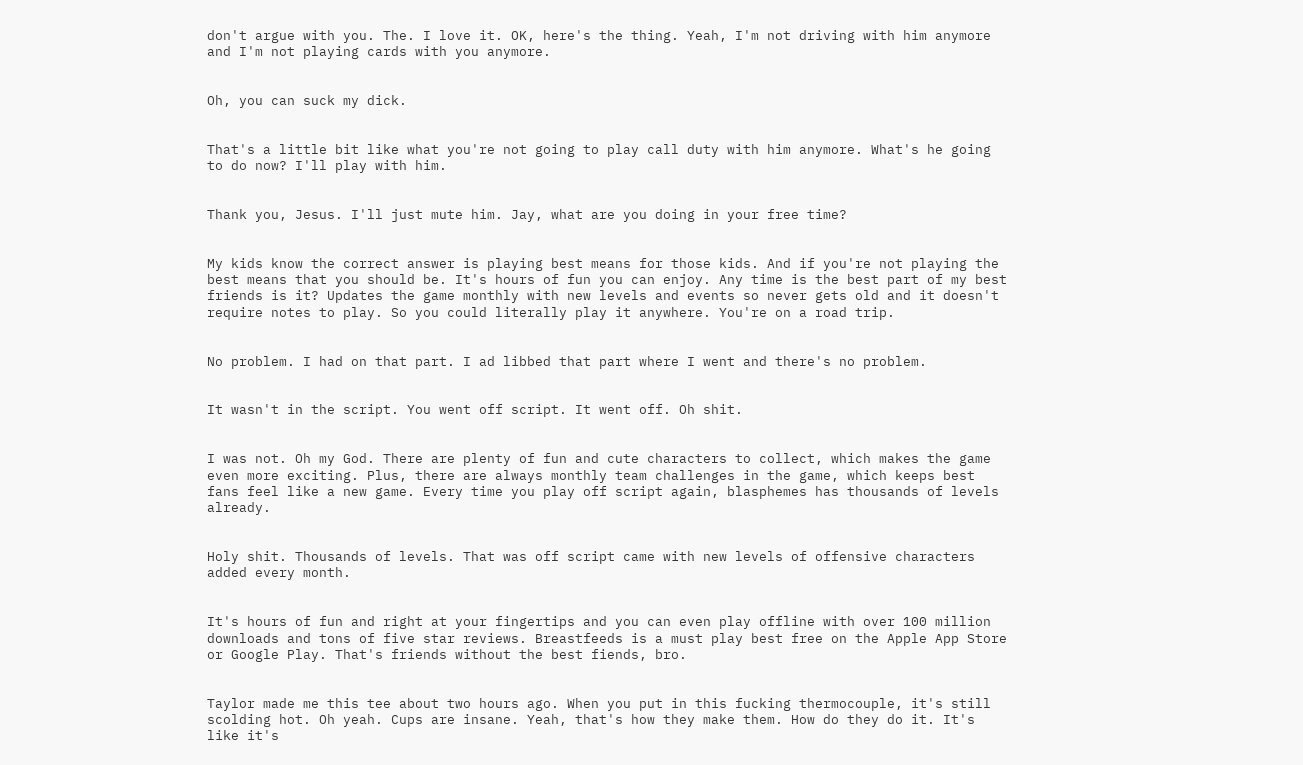don't argue with you. The. I love it. OK, here's the thing. Yeah, I'm not driving with him anymore and I'm not playing cards with you anymore.


Oh, you can suck my dick.


That's a little bit like what you're not going to play call duty with him anymore. What's he going to do now? I'll play with him.


Thank you, Jesus. I'll just mute him. Jay, what are you doing in your free time?


My kids know the correct answer is playing best means for those kids. And if you're not playing the best means that you should be. It's hours of fun you can enjoy. Any time is the best part of my best friends is it? Updates the game monthly with new levels and events so never gets old and it doesn't require notes to play. So you could literally play it anywhere. You're on a road trip.


No problem. I had on that part. I ad libbed that part where I went and there's no problem.


It wasn't in the script. You went off script. It went off. Oh shit.


I was not. Oh my God. There are plenty of fun and cute characters to collect, which makes the game even more exciting. Plus, there are always monthly team challenges in the game, which keeps best fans feel like a new game. Every time you play off script again, blasphemes has thousands of levels already.


Holy shit. Thousands of levels. That was off script came with new levels of offensive characters added every month.


It's hours of fun and right at your fingertips and you can even play offline with over 100 million downloads and tons of five star reviews. Breastfeeds is a must play best free on the Apple App Store or Google Play. That's friends without the best fiends, bro.


Taylor made me this tee about two hours ago. When you put in this fucking thermocouple, it's still scolding hot. Oh yeah. Cups are insane. Yeah, that's how they make them. How do they do it. It's like it's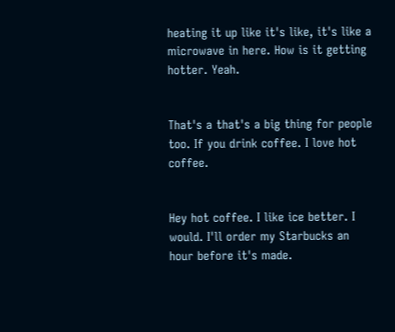heating it up like it's like, it's like a microwave in here. How is it getting hotter. Yeah.


That's a that's a big thing for people too. If you drink coffee. I love hot coffee.


Hey hot coffee. I like ice better. I would. I'll order my Starbucks an hour before it's made.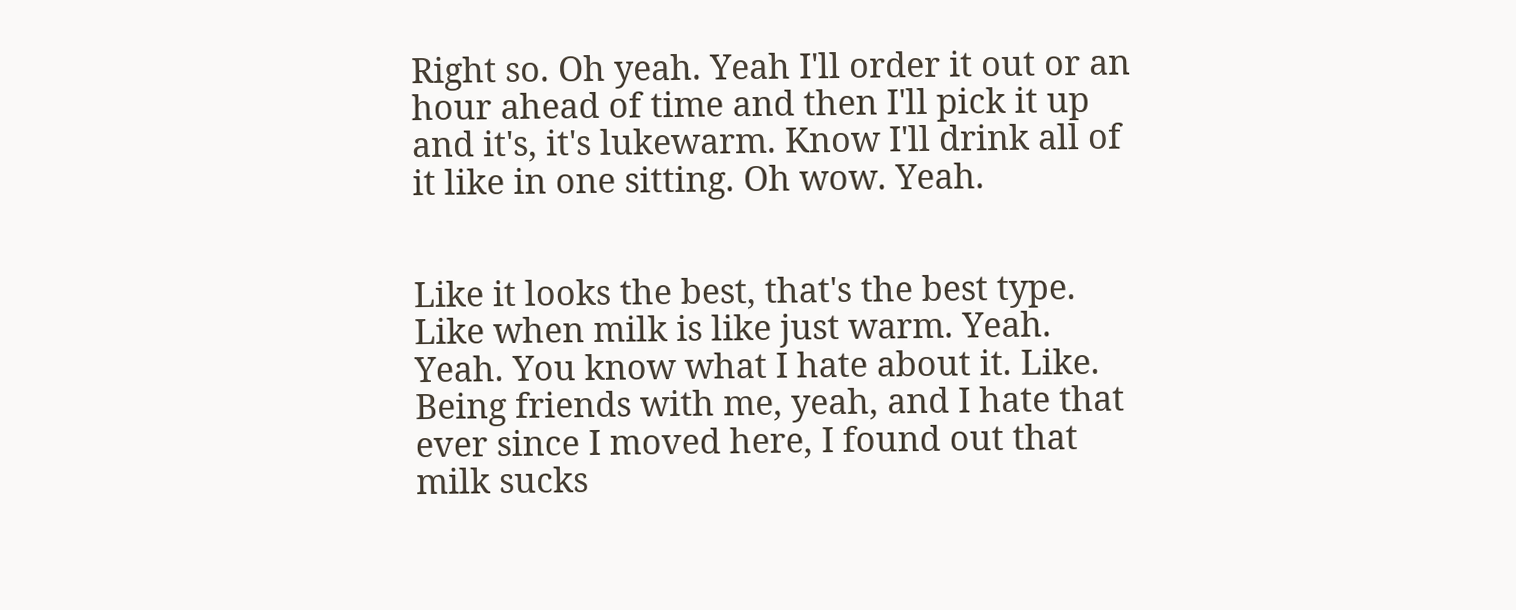Right so. Oh yeah. Yeah I'll order it out or an hour ahead of time and then I'll pick it up and it's, it's lukewarm. Know I'll drink all of it like in one sitting. Oh wow. Yeah.


Like it looks the best, that's the best type. Like when milk is like just warm. Yeah. Yeah. You know what I hate about it. Like. Being friends with me, yeah, and I hate that ever since I moved here, I found out that milk sucks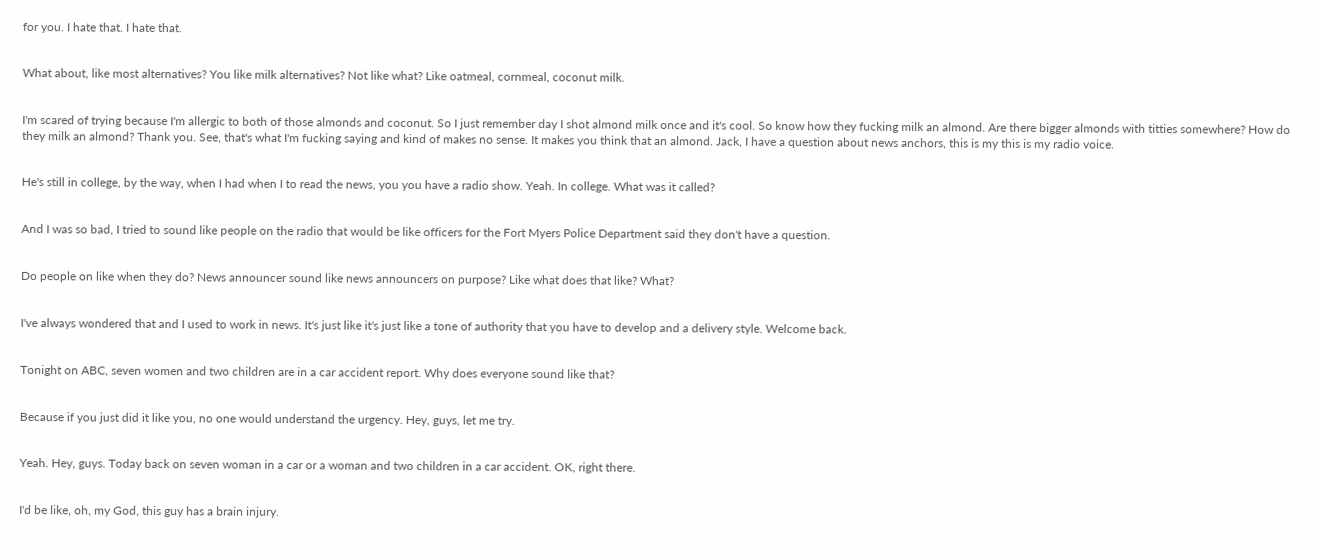for you. I hate that. I hate that.


What about, like most alternatives? You like milk alternatives? Not like what? Like oatmeal, cornmeal, coconut milk.


I'm scared of trying because I'm allergic to both of those almonds and coconut. So I just remember day I shot almond milk once and it's cool. So know how they fucking milk an almond. Are there bigger almonds with titties somewhere? How do they milk an almond? Thank you. See, that's what I'm fucking saying and kind of makes no sense. It makes you think that an almond. Jack, I have a question about news anchors, this is my this is my radio voice.


He's still in college, by the way, when I had when I to read the news, you you have a radio show. Yeah. In college. What was it called?


And I was so bad, I tried to sound like people on the radio that would be like officers for the Fort Myers Police Department said they don't have a question.


Do people on like when they do? News announcer sound like news announcers on purpose? Like what does that like? What?


I've always wondered that and I used to work in news. It's just like it's just like a tone of authority that you have to develop and a delivery style. Welcome back.


Tonight on ABC, seven women and two children are in a car accident report. Why does everyone sound like that?


Because if you just did it like you, no one would understand the urgency. Hey, guys, let me try.


Yeah. Hey, guys. Today back on seven woman in a car or a woman and two children in a car accident. OK, right there.


I'd be like, oh, my God, this guy has a brain injury.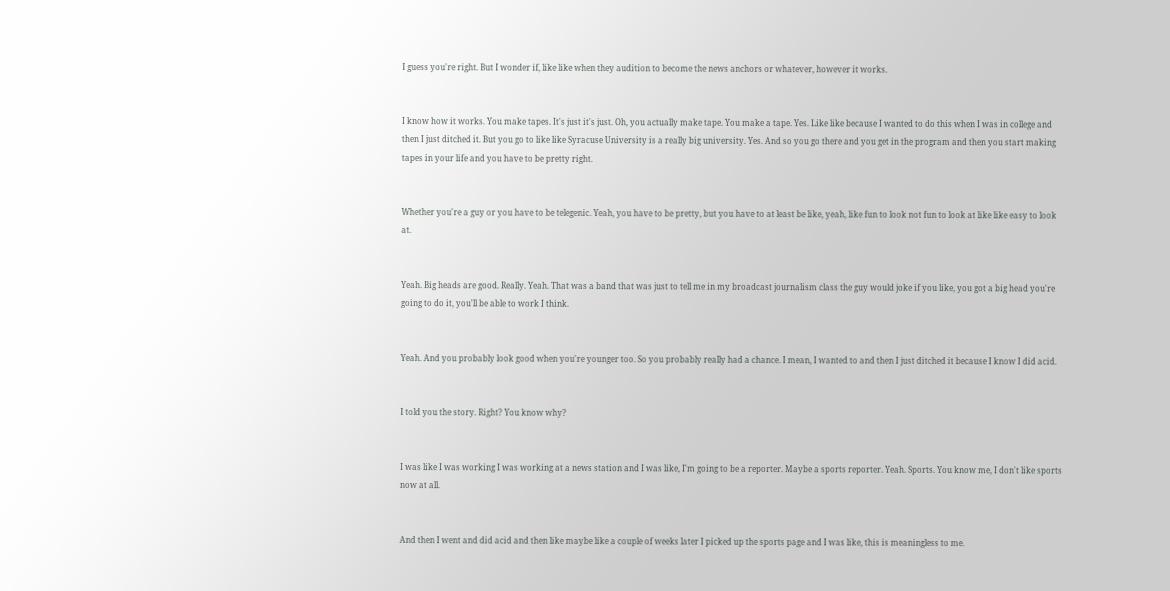I guess you're right. But I wonder if, like like when they audition to become the news anchors or whatever, however it works.


I know how it works. You make tapes. It's just it's just. Oh, you actually make tape. You make a tape. Yes. Like like because I wanted to do this when I was in college and then I just ditched it. But you go to like like Syracuse University is a really big university. Yes. And so you go there and you get in the program and then you start making tapes in your life and you have to be pretty right.


Whether you're a guy or you have to be telegenic. Yeah, you have to be pretty, but you have to at least be like, yeah, like fun to look not fun to look at like like easy to look at.


Yeah. Big heads are good. Really. Yeah. That was a band that was just to tell me in my broadcast journalism class the guy would joke if you like, you got a big head you're going to do it, you'll be able to work I think.


Yeah. And you probably look good when you're younger too. So you probably really had a chance. I mean, I wanted to and then I just ditched it because I know I did acid.


I told you the story. Right? You know why?


I was like I was working I was working at a news station and I was like, I'm going to be a reporter. Maybe a sports reporter. Yeah. Sports. You know me, I don't like sports now at all.


And then I went and did acid and then like maybe like a couple of weeks later I picked up the sports page and I was like, this is meaningless to me.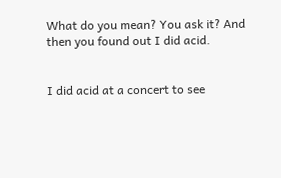What do you mean? You ask it? And then you found out I did acid.


I did acid at a concert to see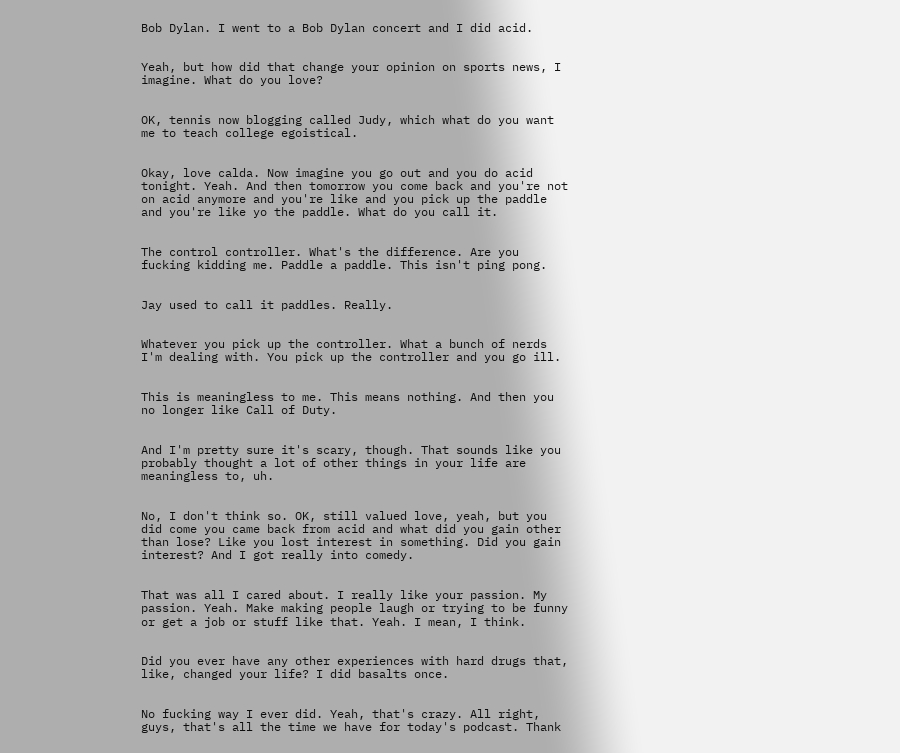Bob Dylan. I went to a Bob Dylan concert and I did acid.


Yeah, but how did that change your opinion on sports news, I imagine. What do you love?


OK, tennis now blogging called Judy, which what do you want me to teach college egoistical.


Okay, love calda. Now imagine you go out and you do acid tonight. Yeah. And then tomorrow you come back and you're not on acid anymore and you're like and you pick up the paddle and you're like yo the paddle. What do you call it.


The control controller. What's the difference. Are you fucking kidding me. Paddle a paddle. This isn't ping pong.


Jay used to call it paddles. Really.


Whatever you pick up the controller. What a bunch of nerds I'm dealing with. You pick up the controller and you go ill.


This is meaningless to me. This means nothing. And then you no longer like Call of Duty.


And I'm pretty sure it's scary, though. That sounds like you probably thought a lot of other things in your life are meaningless to, uh.


No, I don't think so. OK, still valued love, yeah, but you did come you came back from acid and what did you gain other than lose? Like you lost interest in something. Did you gain interest? And I got really into comedy.


That was all I cared about. I really like your passion. My passion. Yeah. Make making people laugh or trying to be funny or get a job or stuff like that. Yeah. I mean, I think.


Did you ever have any other experiences with hard drugs that, like, changed your life? I did basalts once.


No fucking way I ever did. Yeah, that's crazy. All right, guys, that's all the time we have for today's podcast. Thank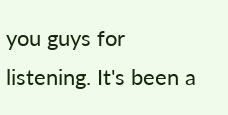you guys for listening. It's been a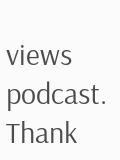views podcast. Thank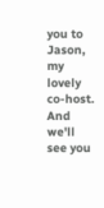you to Jason, my lovely co-host. And we'll see you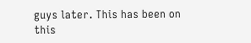guys later. This has been on this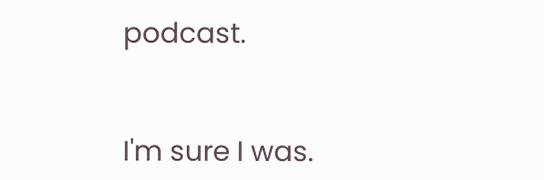podcast.


I'm sure I was.